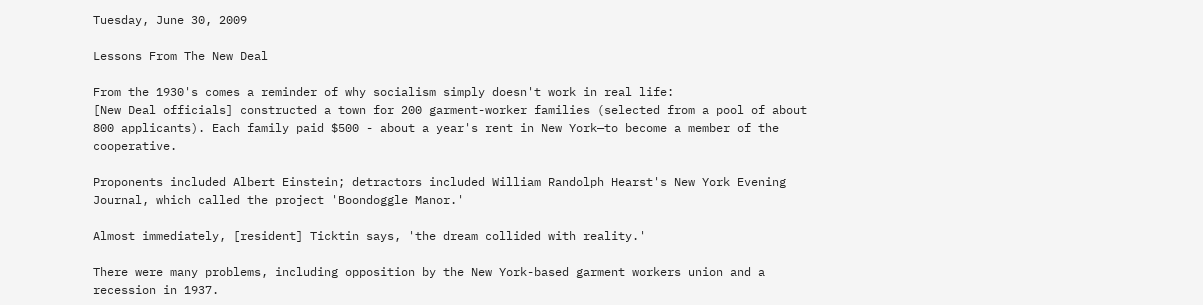Tuesday, June 30, 2009

Lessons From The New Deal

From the 1930's comes a reminder of why socialism simply doesn't work in real life:
[New Deal officials] constructed a town for 200 garment-worker families (selected from a pool of about 800 applicants). Each family paid $500 - about a year's rent in New York—to become a member of the cooperative.

Proponents included Albert Einstein; detractors included William Randolph Hearst's New York Evening Journal, which called the project 'Boondoggle Manor.'

Almost immediately, [resident] Ticktin says, 'the dream collided with reality.'

There were many problems, including opposition by the New York-based garment workers union and a recession in 1937.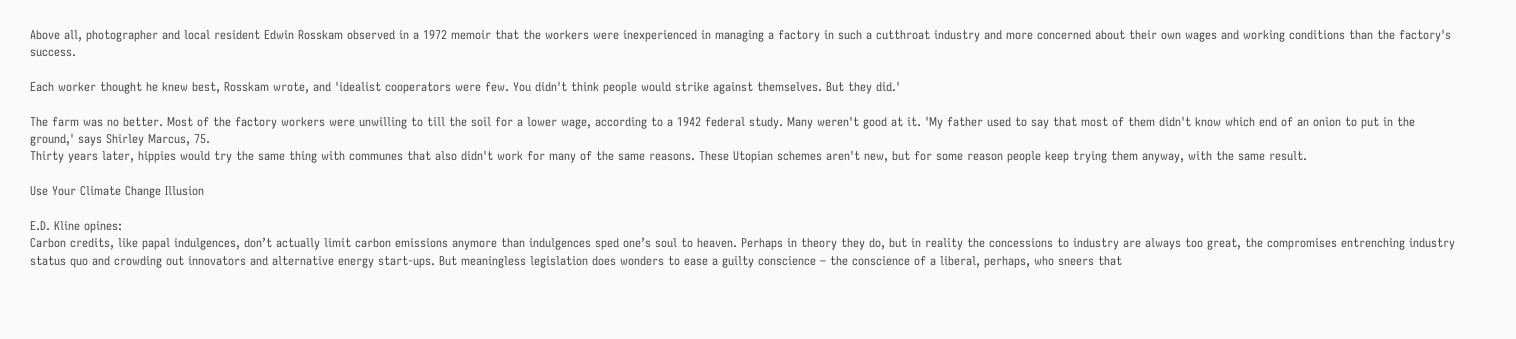Above all, photographer and local resident Edwin Rosskam observed in a 1972 memoir that the workers were inexperienced in managing a factory in such a cutthroat industry and more concerned about their own wages and working conditions than the factory's success.

Each worker thought he knew best, Rosskam wrote, and 'idealist cooperators were few. You didn't think people would strike against themselves. But they did.'

The farm was no better. Most of the factory workers were unwilling to till the soil for a lower wage, according to a 1942 federal study. Many weren't good at it. 'My father used to say that most of them didn't know which end of an onion to put in the ground,' says Shirley Marcus, 75.
Thirty years later, hippies would try the same thing with communes that also didn't work for many of the same reasons. These Utopian schemes aren't new, but for some reason people keep trying them anyway, with the same result.

Use Your Climate Change Illusion

E.D. Kline opines:
Carbon credits, like papal indulgences, don’t actually limit carbon emissions anymore than indulgences sped one’s soul to heaven. Perhaps in theory they do, but in reality the concessions to industry are always too great, the compromises entrenching industry status quo and crowding out innovators and alternative energy start-ups. But meaningless legislation does wonders to ease a guilty conscience – the conscience of a liberal, perhaps, who sneers that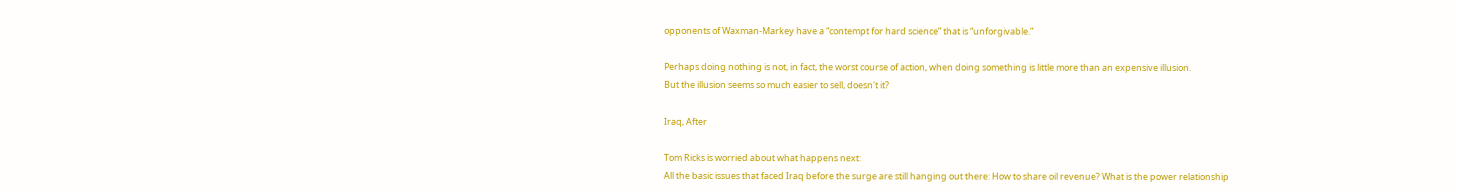opponents of Waxman-Markey have a “contempt for hard science” that is “unforgivable.”

Perhaps doing nothing is not, in fact, the worst course of action, when doing something is little more than an expensive illusion.
But the illusion seems so much easier to sell, doesn't it?

Iraq, After

Tom Ricks is worried about what happens next:
All the basic issues that faced Iraq before the surge are still hanging out there: How to share oil revenue? What is the power relationship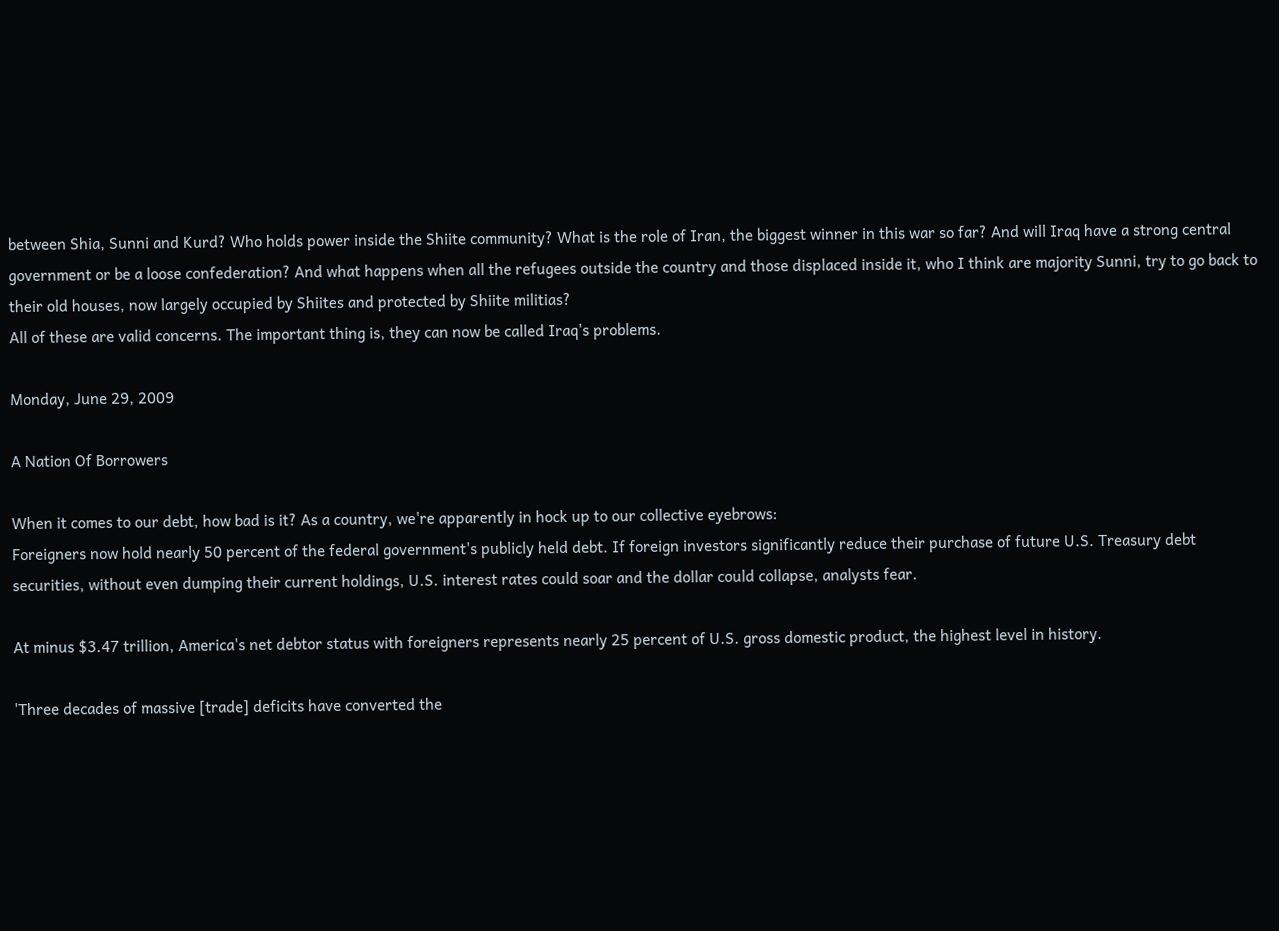between Shia, Sunni and Kurd? Who holds power inside the Shiite community? What is the role of Iran, the biggest winner in this war so far? And will Iraq have a strong central government or be a loose confederation? And what happens when all the refugees outside the country and those displaced inside it, who I think are majority Sunni, try to go back to their old houses, now largely occupied by Shiites and protected by Shiite militias?
All of these are valid concerns. The important thing is, they can now be called Iraq's problems.

Monday, June 29, 2009

A Nation Of Borrowers

When it comes to our debt, how bad is it? As a country, we're apparently in hock up to our collective eyebrows:
Foreigners now hold nearly 50 percent of the federal government's publicly held debt. If foreign investors significantly reduce their purchase of future U.S. Treasury debt securities, without even dumping their current holdings, U.S. interest rates could soar and the dollar could collapse, analysts fear.

At minus $3.47 trillion, America's net debtor status with foreigners represents nearly 25 percent of U.S. gross domestic product, the highest level in history.

'Three decades of massive [trade] deficits have converted the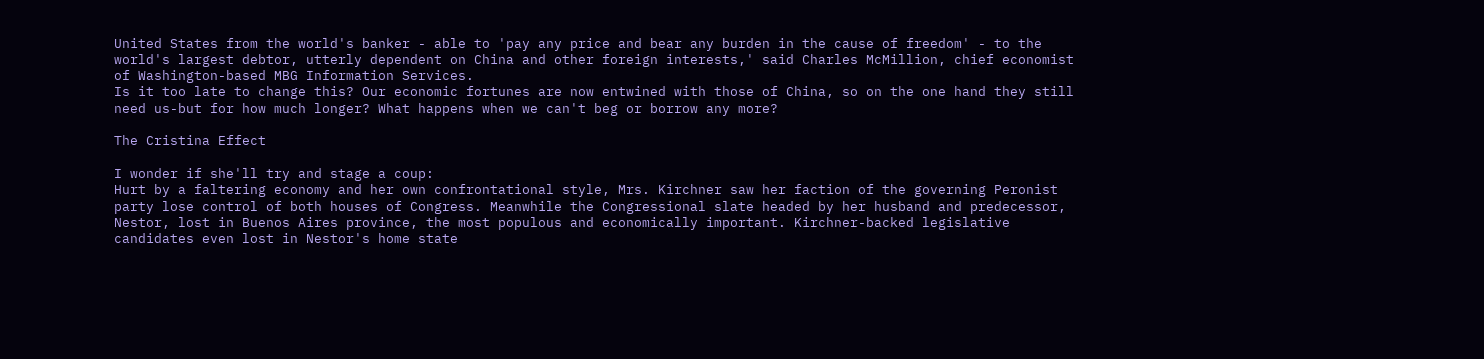United States from the world's banker - able to 'pay any price and bear any burden in the cause of freedom' - to the world's largest debtor, utterly dependent on China and other foreign interests,' said Charles McMillion, chief economist of Washington-based MBG Information Services.
Is it too late to change this? Our economic fortunes are now entwined with those of China, so on the one hand they still need us-but for how much longer? What happens when we can't beg or borrow any more?

The Cristina Effect

I wonder if she'll try and stage a coup:
Hurt by a faltering economy and her own confrontational style, Mrs. Kirchner saw her faction of the governing Peronist party lose control of both houses of Congress. Meanwhile the Congressional slate headed by her husband and predecessor, Nestor, lost in Buenos Aires province, the most populous and economically important. Kirchner-backed legislative candidates even lost in Nestor's home state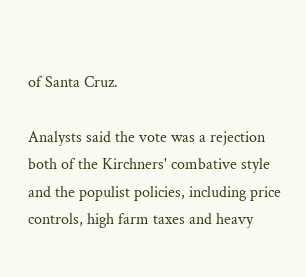of Santa Cruz.

Analysts said the vote was a rejection both of the Kirchners' combative style and the populist policies, including price controls, high farm taxes and heavy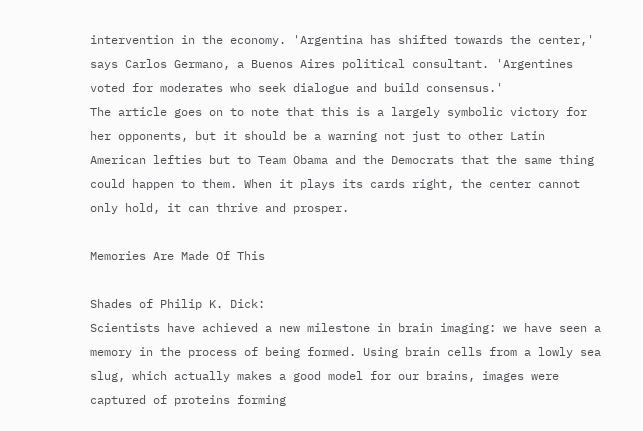intervention in the economy. 'Argentina has shifted towards the center,' says Carlos Germano, a Buenos Aires political consultant. 'Argentines voted for moderates who seek dialogue and build consensus.'
The article goes on to note that this is a largely symbolic victory for her opponents, but it should be a warning not just to other Latin American lefties but to Team Obama and the Democrats that the same thing could happen to them. When it plays its cards right, the center cannot only hold, it can thrive and prosper.

Memories Are Made Of This

Shades of Philip K. Dick:
Scientists have achieved a new milestone in brain imaging: we have seen a memory in the process of being formed. Using brain cells from a lowly sea slug, which actually makes a good model for our brains, images were captured of proteins forming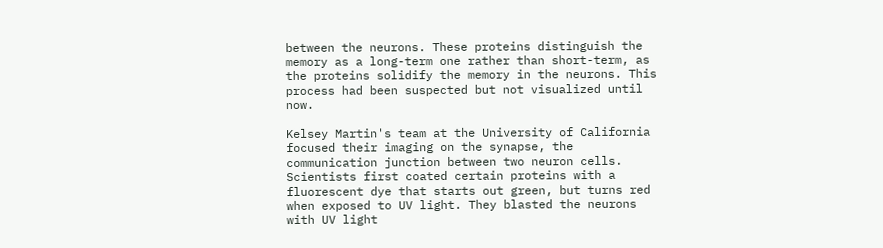between the neurons. These proteins distinguish the memory as a long-term one rather than short-term, as the proteins solidify the memory in the neurons. This process had been suspected but not visualized until now.

Kelsey Martin's team at the University of California focused their imaging on the synapse, the communication junction between two neuron cells. Scientists first coated certain proteins with a fluorescent dye that starts out green, but turns red when exposed to UV light. They blasted the neurons with UV light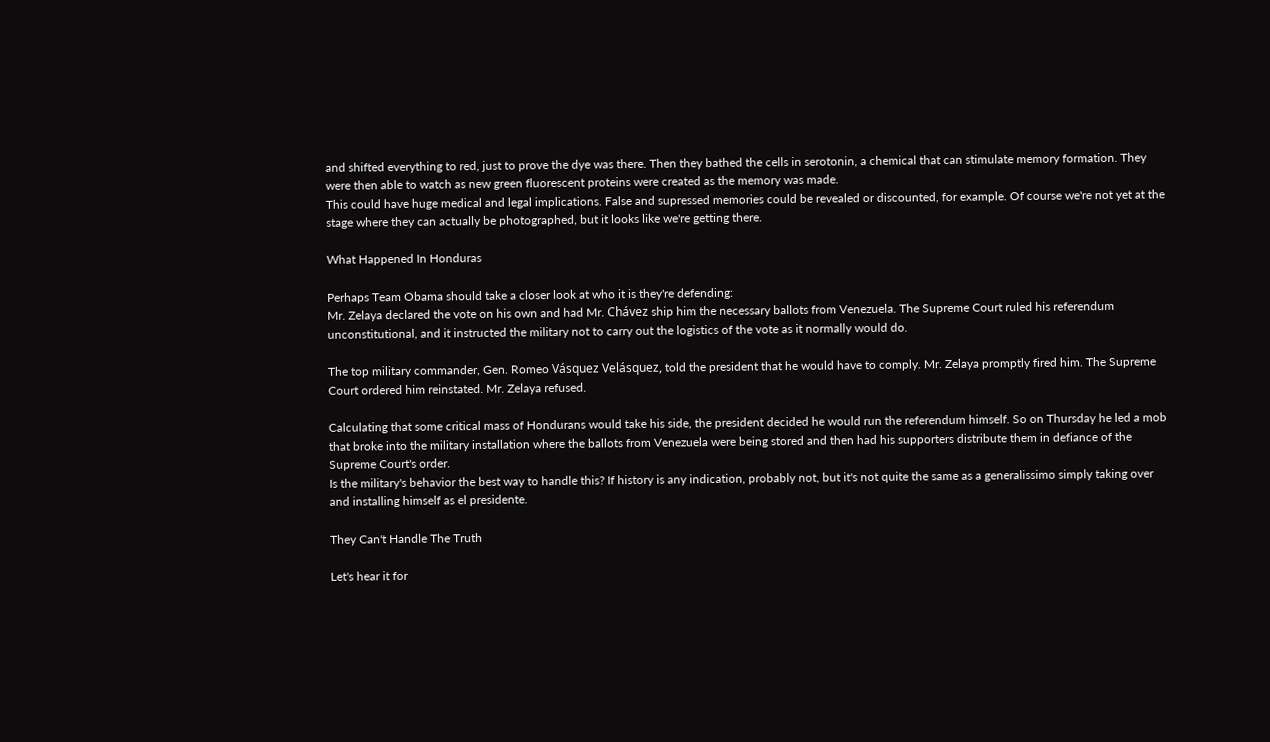and shifted everything to red, just to prove the dye was there. Then they bathed the cells in serotonin, a chemical that can stimulate memory formation. They were then able to watch as new green fluorescent proteins were created as the memory was made.
This could have huge medical and legal implications. False and supressed memories could be revealed or discounted, for example. Of course we're not yet at the stage where they can actually be photographed, but it looks like we're getting there.

What Happened In Honduras

Perhaps Team Obama should take a closer look at who it is they're defending:
Mr. Zelaya declared the vote on his own and had Mr. Chávez ship him the necessary ballots from Venezuela. The Supreme Court ruled his referendum unconstitutional, and it instructed the military not to carry out the logistics of the vote as it normally would do.

The top military commander, Gen. Romeo Vásquez Velásquez, told the president that he would have to comply. Mr. Zelaya promptly fired him. The Supreme Court ordered him reinstated. Mr. Zelaya refused.

Calculating that some critical mass of Hondurans would take his side, the president decided he would run the referendum himself. So on Thursday he led a mob that broke into the military installation where the ballots from Venezuela were being stored and then had his supporters distribute them in defiance of the Supreme Court's order.
Is the military's behavior the best way to handle this? If history is any indication, probably not, but it's not quite the same as a generalissimo simply taking over and installing himself as el presidente.

They Can't Handle The Truth

Let's hear it for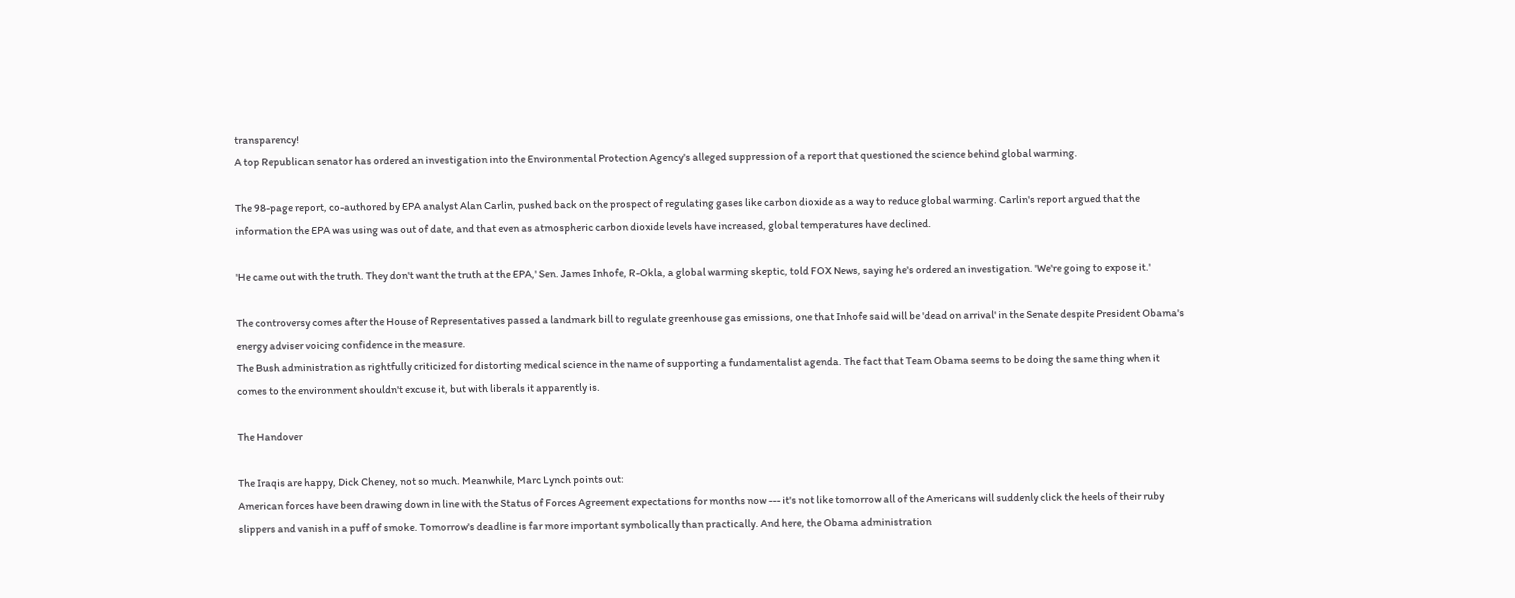transparency!
A top Republican senator has ordered an investigation into the Environmental Protection Agency's alleged suppression of a report that questioned the science behind global warming.

The 98-page report, co-authored by EPA analyst Alan Carlin, pushed back on the prospect of regulating gases like carbon dioxide as a way to reduce global warming. Carlin's report argued that the information the EPA was using was out of date, and that even as atmospheric carbon dioxide levels have increased, global temperatures have declined.

'He came out with the truth. They don't want the truth at the EPA,' Sen. James Inhofe, R-Okla, a global warming skeptic, told FOX News, saying he's ordered an investigation. 'We're going to expose it.'

The controversy comes after the House of Representatives passed a landmark bill to regulate greenhouse gas emissions, one that Inhofe said will be 'dead on arrival' in the Senate despite President Obama's energy adviser voicing confidence in the measure.
The Bush administration as rightfully criticized for distorting medical science in the name of supporting a fundamentalist agenda. The fact that Team Obama seems to be doing the same thing when it comes to the environment shouldn't excuse it, but with liberals it apparently is.

The Handover

The Iraqis are happy, Dick Cheney, not so much. Meanwhile, Marc Lynch points out:
American forces have been drawing down in line with the Status of Forces Agreement expectations for months now --- it's not like tomorrow all of the Americans will suddenly click the heels of their ruby slippers and vanish in a puff of smoke. Tomorrow's deadline is far more important symbolically than practically. And here, the Obama administration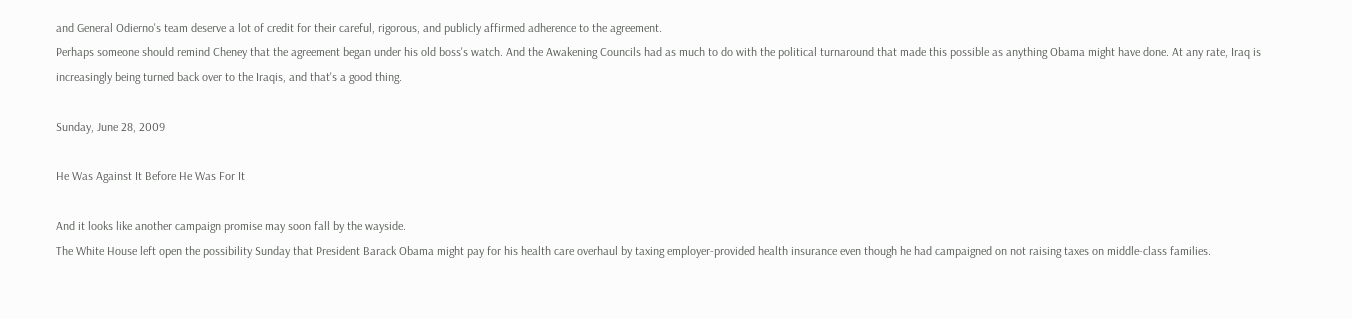and General Odierno's team deserve a lot of credit for their careful, rigorous, and publicly affirmed adherence to the agreement.
Perhaps someone should remind Cheney that the agreement began under his old boss's watch. And the Awakening Councils had as much to do with the political turnaround that made this possible as anything Obama might have done. At any rate, Iraq is increasingly being turned back over to the Iraqis, and that's a good thing.

Sunday, June 28, 2009

He Was Against It Before He Was For It

And it looks like another campaign promise may soon fall by the wayside.
The White House left open the possibility Sunday that President Barack Obama might pay for his health care overhaul by taxing employer-provided health insurance even though he had campaigned on not raising taxes on middle-class families.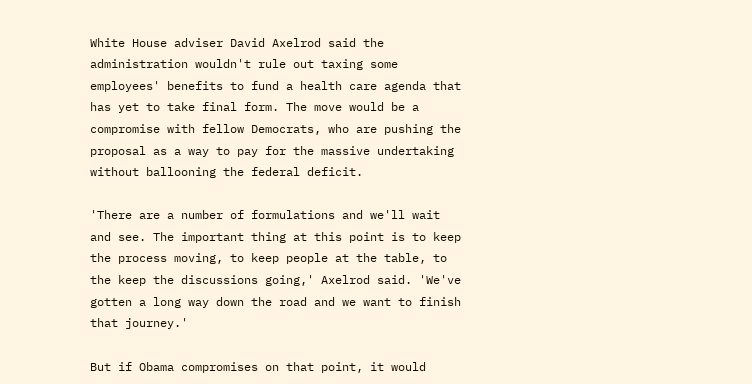White House adviser David Axelrod said the administration wouldn't rule out taxing some employees' benefits to fund a health care agenda that has yet to take final form. The move would be a compromise with fellow Democrats, who are pushing the proposal as a way to pay for the massive undertaking without ballooning the federal deficit.

'There are a number of formulations and we'll wait and see. The important thing at this point is to keep the process moving, to keep people at the table, to the keep the discussions going,' Axelrod said. 'We've gotten a long way down the road and we want to finish that journey.'

But if Obama compromises on that point, it would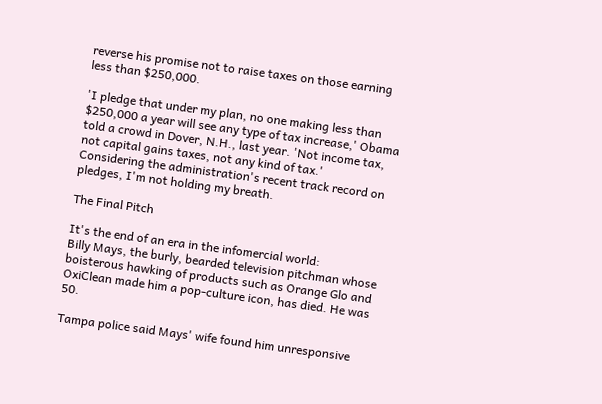reverse his promise not to raise taxes on those earning less than $250,000.

'I pledge that under my plan, no one making less than $250,000 a year will see any type of tax increase,' Obama told a crowd in Dover, N.H., last year. 'Not income tax, not capital gains taxes, not any kind of tax.'
Considering the administration's recent track record on pledges, I'm not holding my breath.

The Final Pitch

It's the end of an era in the infomercial world:
Billy Mays, the burly, bearded television pitchman whose boisterous hawking of products such as Orange Glo and OxiClean made him a pop-culture icon, has died. He was 50.

Tampa police said Mays' wife found him unresponsive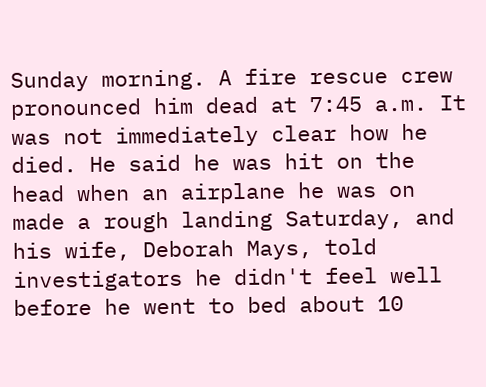Sunday morning. A fire rescue crew pronounced him dead at 7:45 a.m. It was not immediately clear how he died. He said he was hit on the head when an airplane he was on made a rough landing Saturday, and his wife, Deborah Mays, told investigators he didn't feel well before he went to bed about 10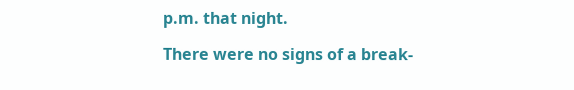p.m. that night.

There were no signs of a break-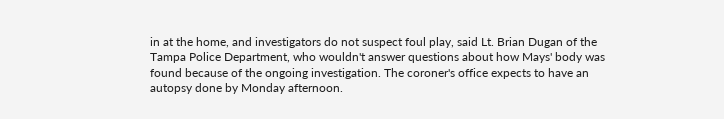in at the home, and investigators do not suspect foul play, said Lt. Brian Dugan of the Tampa Police Department, who wouldn't answer questions about how Mays' body was found because of the ongoing investigation. The coroner's office expects to have an autopsy done by Monday afternoon.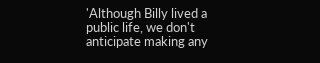'Although Billy lived a public life, we don't anticipate making any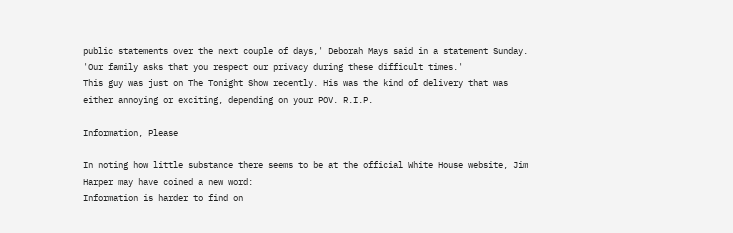public statements over the next couple of days,' Deborah Mays said in a statement Sunday. 'Our family asks that you respect our privacy during these difficult times.'
This guy was just on The Tonight Show recently. His was the kind of delivery that was either annoying or exciting, depending on your POV. R.I.P.

Information, Please

In noting how little substance there seems to be at the official White House website, Jim Harper may have coined a new word:
Information is harder to find on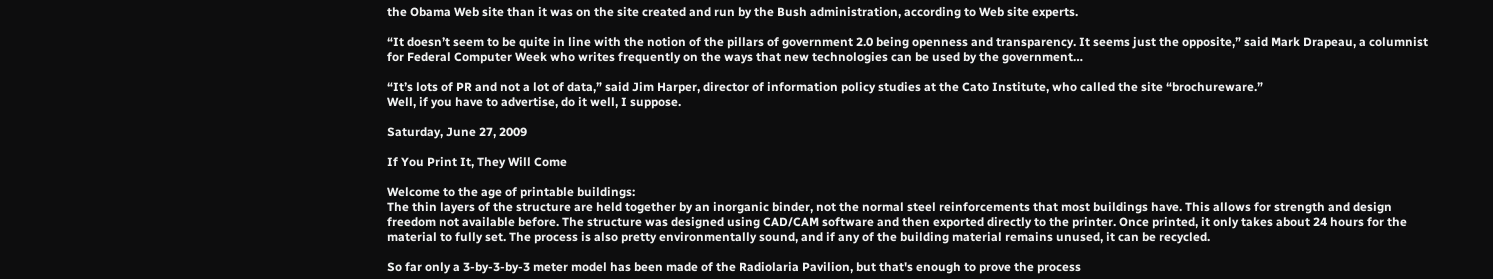the Obama Web site than it was on the site created and run by the Bush administration, according to Web site experts.

“It doesn’t seem to be quite in line with the notion of the pillars of government 2.0 being openness and transparency. It seems just the opposite,” said Mark Drapeau, a columnist for Federal Computer Week who writes frequently on the ways that new technologies can be used by the government…

“It’s lots of PR and not a lot of data,” said Jim Harper, director of information policy studies at the Cato Institute, who called the site “brochureware.”
Well, if you have to advertise, do it well, I suppose.

Saturday, June 27, 2009

If You Print It, They Will Come

Welcome to the age of printable buildings:
The thin layers of the structure are held together by an inorganic binder, not the normal steel reinforcements that most buildings have. This allows for strength and design freedom not available before. The structure was designed using CAD/CAM software and then exported directly to the printer. Once printed, it only takes about 24 hours for the material to fully set. The process is also pretty environmentally sound, and if any of the building material remains unused, it can be recycled.

So far only a 3-by-3-by-3 meter model has been made of the Radiolaria Pavilion, but that's enough to prove the process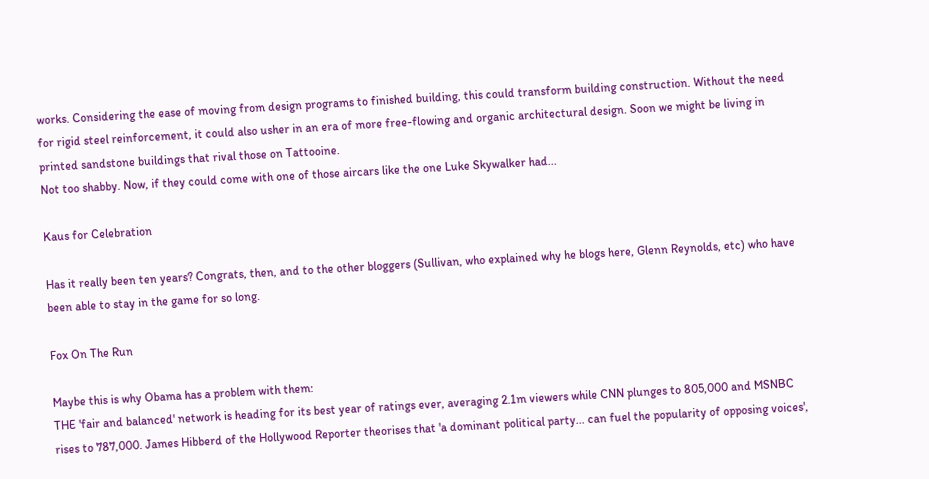works. Considering the ease of moving from design programs to finished building, this could transform building construction. Without the need for rigid steel reinforcement, it could also usher in an era of more free-flowing and organic architectural design. Soon we might be living in printed sandstone buildings that rival those on Tattooine.
Not too shabby. Now, if they could come with one of those aircars like the one Luke Skywalker had...

Kaus for Celebration

Has it really been ten years? Congrats, then, and to the other bloggers (Sullivan, who explained why he blogs here, Glenn Reynolds, etc) who have been able to stay in the game for so long.

Fox On The Run

Maybe this is why Obama has a problem with them:
THE 'fair and balanced' network is heading for its best year of ratings ever, averaging 2.1m viewers while CNN plunges to 805,000 and MSNBC rises to 787,000. James Hibberd of the Hollywood Reporter theorises that 'a dominant political party... can fuel the popularity of opposing voices',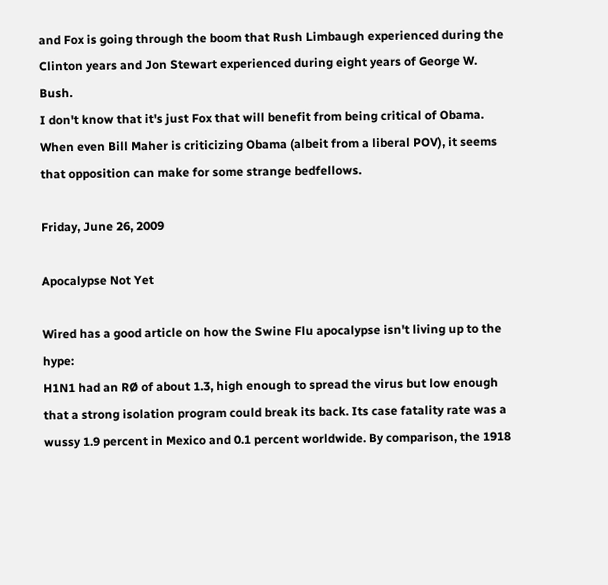and Fox is going through the boom that Rush Limbaugh experienced during the Clinton years and Jon Stewart experienced during eight years of George W. Bush.
I don't know that it's just Fox that will benefit from being critical of Obama. When even Bill Maher is criticizing Obama (albeit from a liberal POV), it seems that opposition can make for some strange bedfellows.

Friday, June 26, 2009

Apocalypse Not Yet

Wired has a good article on how the Swine Flu apocalypse isn't living up to the hype:
H1N1 had an RØ of about 1.3, high enough to spread the virus but low enough that a strong isolation program could break its back. Its case fatality rate was a wussy 1.9 percent in Mexico and 0.1 percent worldwide. By comparison, the 1918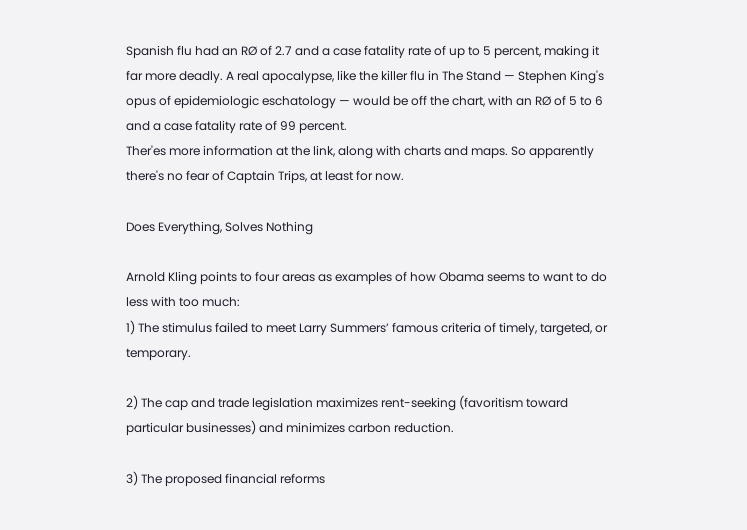Spanish flu had an RØ of 2.7 and a case fatality rate of up to 5 percent, making it far more deadly. A real apocalypse, like the killer flu in The Stand — Stephen King's opus of epidemiologic eschatology — would be off the chart, with an RØ of 5 to 6 and a case fatality rate of 99 percent.
Ther'es more information at the link, along with charts and maps. So apparently there's no fear of Captain Trips, at least for now.

Does Everything, Solves Nothing

Arnold Kling points to four areas as examples of how Obama seems to want to do less with too much:
1) The stimulus failed to meet Larry Summers’ famous criteria of timely, targeted, or temporary.

2) The cap and trade legislation maximizes rent-seeking (favoritism toward particular businesses) and minimizes carbon reduction.

3) The proposed financial reforms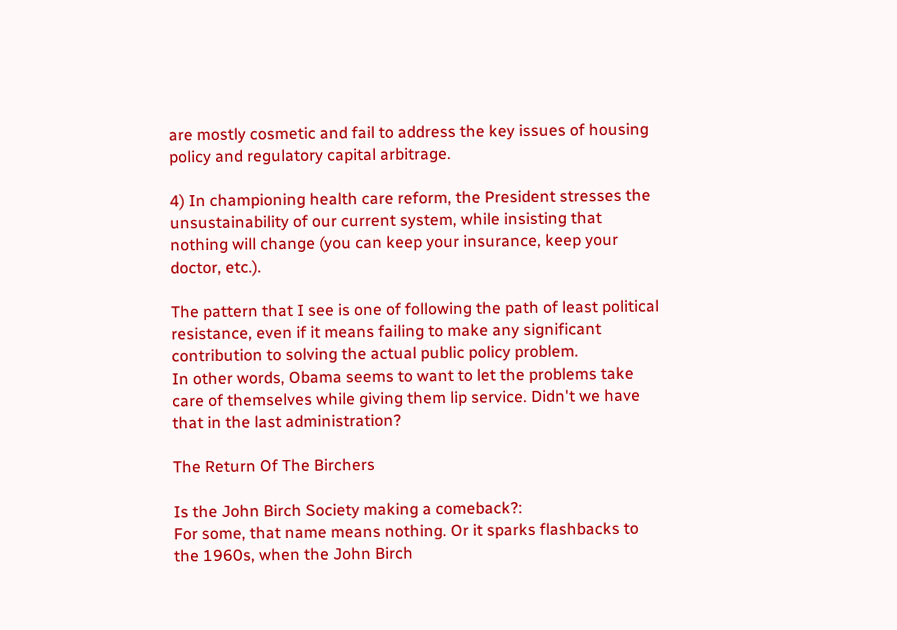are mostly cosmetic and fail to address the key issues of housing policy and regulatory capital arbitrage.

4) In championing health care reform, the President stresses the unsustainability of our current system, while insisting that nothing will change (you can keep your insurance, keep your doctor, etc.).

The pattern that I see is one of following the path of least political resistance, even if it means failing to make any significant contribution to solving the actual public policy problem.
In other words, Obama seems to want to let the problems take care of themselves while giving them lip service. Didn't we have that in the last administration?

The Return Of The Birchers

Is the John Birch Society making a comeback?:
For some, that name means nothing. Or it sparks flashbacks to the 1960s, when the John Birch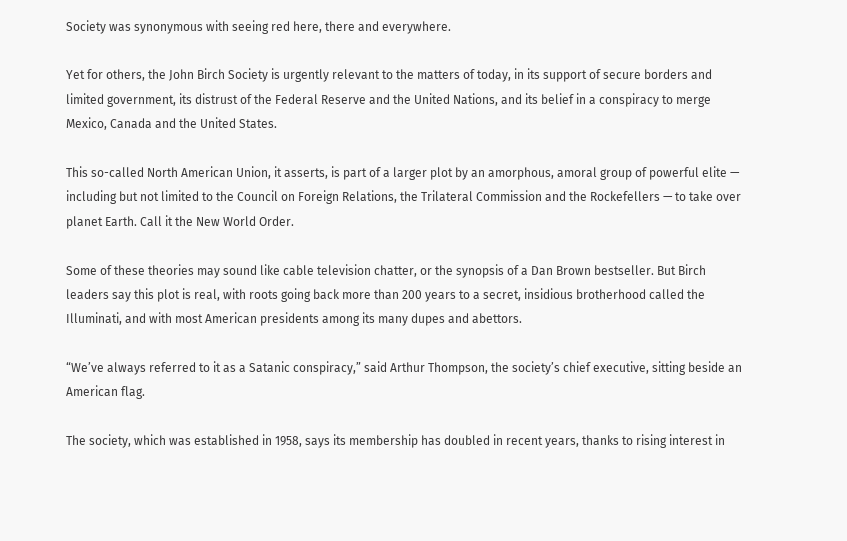Society was synonymous with seeing red here, there and everywhere.

Yet for others, the John Birch Society is urgently relevant to the matters of today, in its support of secure borders and limited government, its distrust of the Federal Reserve and the United Nations, and its belief in a conspiracy to merge Mexico, Canada and the United States.

This so-called North American Union, it asserts, is part of a larger plot by an amorphous, amoral group of powerful elite — including but not limited to the Council on Foreign Relations, the Trilateral Commission and the Rockefellers — to take over planet Earth. Call it the New World Order.

Some of these theories may sound like cable television chatter, or the synopsis of a Dan Brown bestseller. But Birch leaders say this plot is real, with roots going back more than 200 years to a secret, insidious brotherhood called the Illuminati, and with most American presidents among its many dupes and abettors.

“We’ve always referred to it as a Satanic conspiracy,” said Arthur Thompson, the society’s chief executive, sitting beside an American flag.

The society, which was established in 1958, says its membership has doubled in recent years, thanks to rising interest in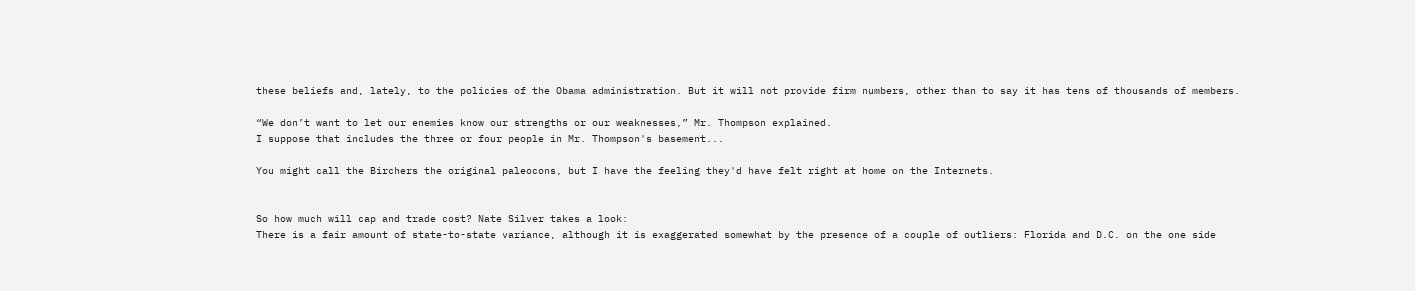these beliefs and, lately, to the policies of the Obama administration. But it will not provide firm numbers, other than to say it has tens of thousands of members.

“We don’t want to let our enemies know our strengths or our weaknesses,” Mr. Thompson explained.
I suppose that includes the three or four people in Mr. Thompson's basement...

You might call the Birchers the original paleocons, but I have the feeling they'd have felt right at home on the Internets.


So how much will cap and trade cost? Nate Silver takes a look:
There is a fair amount of state-to-state variance, although it is exaggerated somewhat by the presence of a couple of outliers: Florida and D.C. on the one side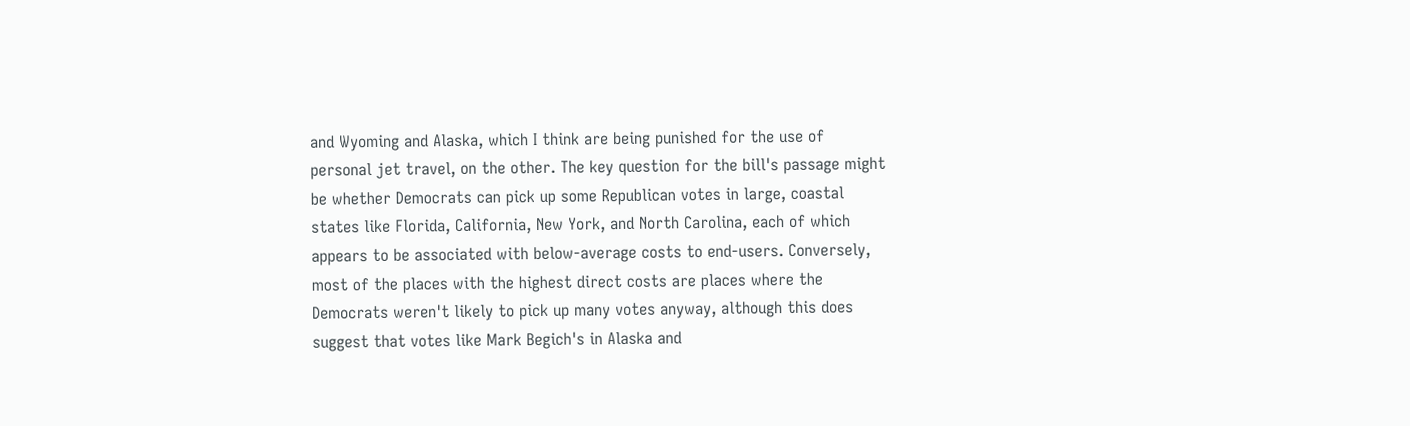and Wyoming and Alaska, which I think are being punished for the use of personal jet travel, on the other. The key question for the bill's passage might be whether Democrats can pick up some Republican votes in large, coastal states like Florida, California, New York, and North Carolina, each of which appears to be associated with below-average costs to end-users. Conversely, most of the places with the highest direct costs are places where the Democrats weren't likely to pick up many votes anyway, although this does suggest that votes like Mark Begich's in Alaska and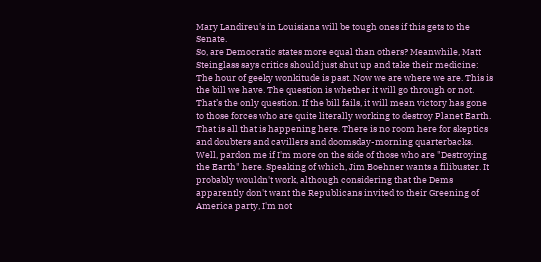Mary Landireu's in Louisiana will be tough ones if this gets to the Senate.
So, are Democratic states more equal than others? Meanwhile, Matt Steinglass says critics should just shut up and take their medicine:
The hour of geeky wonkitude is past. Now we are where we are. This is the bill we have. The question is whether it will go through or not. That’s the only question. If the bill fails, it will mean victory has gone to those forces who are quite literally working to destroy Planet Earth. That is all that is happening here. There is no room here for skeptics and doubters and cavillers and doomsday-morning quarterbacks.
Well, pardon me if I'm more on the side of those who are "Destroying the Earth" here. Speaking of which, Jim Boehner wants a filibuster. It probably wouldn't work, although considering that the Dems apparently don't want the Republicans invited to their Greening of America party, I'm not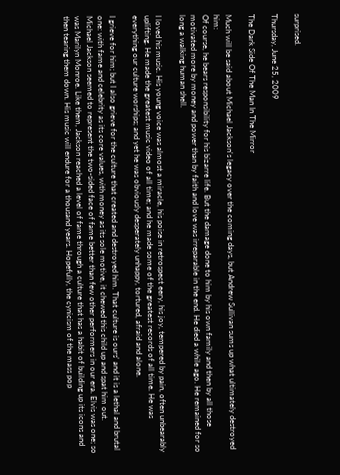surprised.

Thursday, June 25, 2009

The Dark Side Of The Man In The Mirror

Much will be said about Michael Jackson's legacy over the coming days, but Andrew Sullivan sums up what ultimately destroyed him:
Of course, he bears responsibility for his bizarre life. But the damage done to him by his own family and then by all those motivated more by money and power than by faith and love was irreparable in the end. He died a while ago. He remained for so long a walking human shell.

I loved his music. His young voice was almost a miracle, his poise in retrospect eery, his joy, tempered by pain, often unbearably uplifting. He made the greatest music video of all time; and he made some of the greatest records of all time. He was everything our culture worships; and yet he was obviously desperately unhappy, tortured, afraid and alone.

I grieve for him; but I also grieve for the culture that created and destroyed him. That culture is ours' and it is a lethal and brutal one: with fame and celebrity as its core values, with money as its sole motive, it chewed this child up and spat him out.
Michael Jackson seemed to represent the two-sided face of fame better than few other performers in our era. Elvis was one; so was Marilyn Monroe. Like them, Jackson reached a level of fame through a culture that has a habit of building up its icons and then tearing them down. His music will endure for a thousand years. Hopefully, the cynicism of the mass pop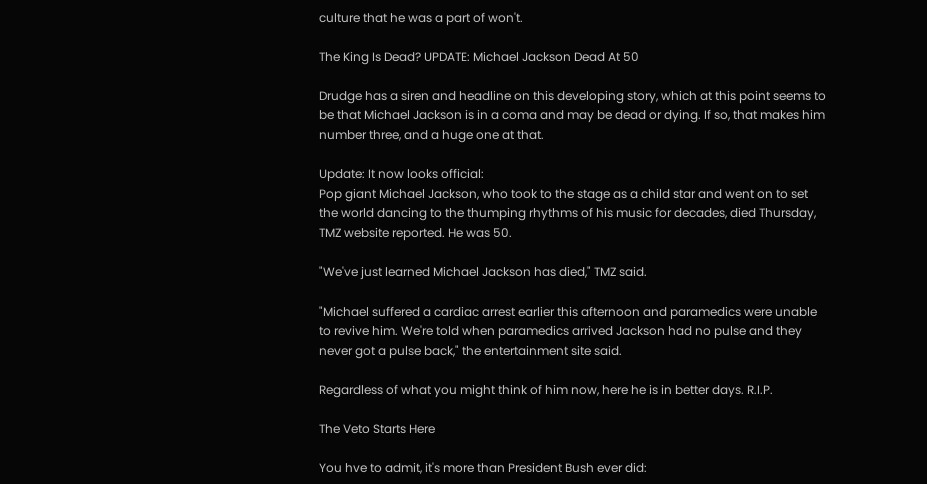culture that he was a part of won't.

The King Is Dead? UPDATE: Michael Jackson Dead At 50

Drudge has a siren and headline on this developing story, which at this point seems to be that Michael Jackson is in a coma and may be dead or dying. If so, that makes him number three, and a huge one at that.

Update: It now looks official:
Pop giant Michael Jackson, who took to the stage as a child star and went on to set the world dancing to the thumping rhythms of his music for decades, died Thursday, TMZ website reported. He was 50.

"We've just learned Michael Jackson has died," TMZ said.

"Michael suffered a cardiac arrest earlier this afternoon and paramedics were unable to revive him. We're told when paramedics arrived Jackson had no pulse and they never got a pulse back," the entertainment site said.

Regardless of what you might think of him now, here he is in better days. R.I.P.

The Veto Starts Here

You hve to admit, it's more than President Bush ever did: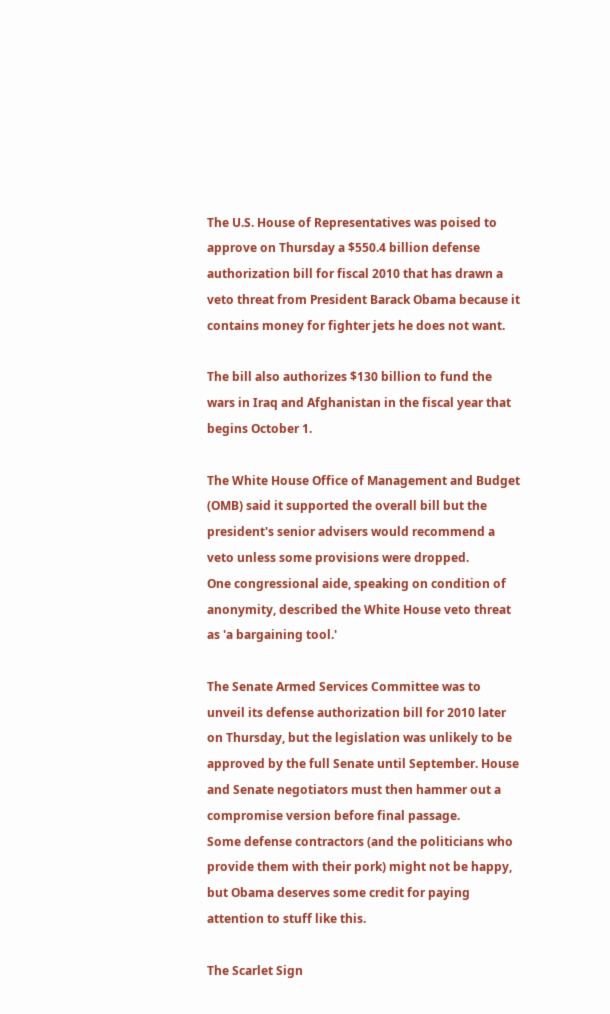The U.S. House of Representatives was poised to approve on Thursday a $550.4 billion defense authorization bill for fiscal 2010 that has drawn a veto threat from President Barack Obama because it contains money for fighter jets he does not want.

The bill also authorizes $130 billion to fund the wars in Iraq and Afghanistan in the fiscal year that begins October 1.

The White House Office of Management and Budget (OMB) said it supported the overall bill but the president's senior advisers would recommend a veto unless some provisions were dropped.
One congressional aide, speaking on condition of anonymity, described the White House veto threat as 'a bargaining tool.'

The Senate Armed Services Committee was to unveil its defense authorization bill for 2010 later on Thursday, but the legislation was unlikely to be approved by the full Senate until September. House and Senate negotiators must then hammer out a compromise version before final passage.
Some defense contractors (and the politicians who provide them with their pork) might not be happy, but Obama deserves some credit for paying attention to stuff like this.

The Scarlet Sign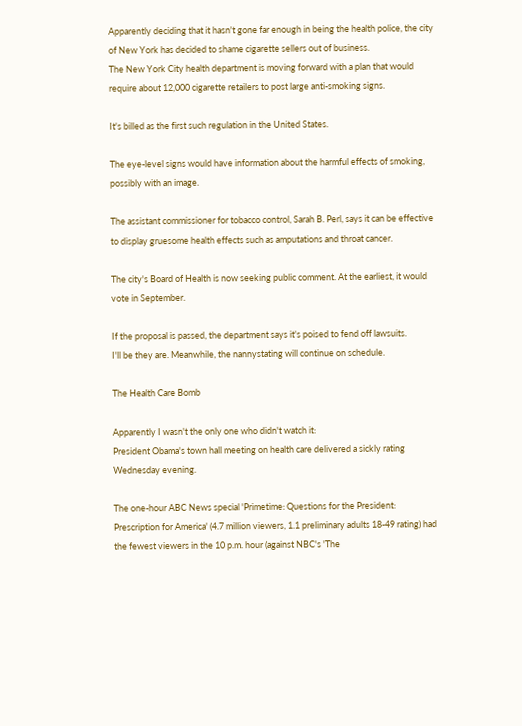Apparently deciding that it hasn't gone far enough in being the health police, the city of New York has decided to shame cigarette sellers out of business.
The New York City health department is moving forward with a plan that would require about 12,000 cigarette retailers to post large anti-smoking signs.

It's billed as the first such regulation in the United States.

The eye-level signs would have information about the harmful effects of smoking, possibly with an image.

The assistant commissioner for tobacco control, Sarah B. Perl, says it can be effective to display gruesome health effects such as amputations and throat cancer.

The city's Board of Health is now seeking public comment. At the earliest, it would vote in September.

If the proposal is passed, the department says it's poised to fend off lawsuits.
I'll be they are. Meanwhile, the nannystating will continue on schedule.

The Health Care Bomb

Apparently I wasn't the only one who didn't watch it:
President Obama's town hall meeting on health care delivered a sickly rating Wednesday evening.

The one-hour ABC News special 'Primetime: Questions for the President: Prescription for America' (4.7 million viewers, 1.1 preliminary adults 18-49 rating) had the fewest viewers in the 10 p.m. hour (against NBC's 'The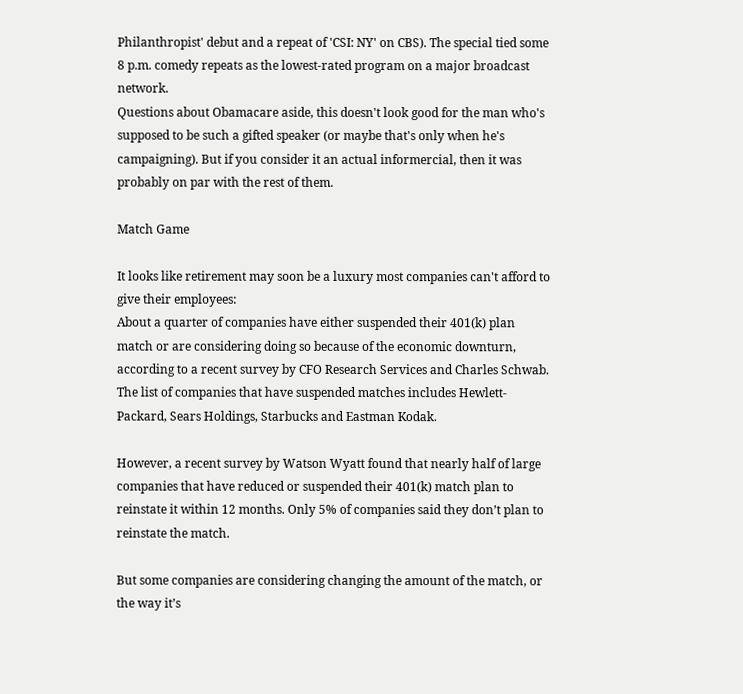Philanthropist' debut and a repeat of 'CSI: NY' on CBS). The special tied some 8 p.m. comedy repeats as the lowest-rated program on a major broadcast network.
Questions about Obamacare aside, this doesn't look good for the man who's supposed to be such a gifted speaker (or maybe that's only when he's campaigning). But if you consider it an actual informercial, then it was probably on par with the rest of them.

Match Game

It looks like retirement may soon be a luxury most companies can't afford to give their employees:
About a quarter of companies have either suspended their 401(k) plan match or are considering doing so because of the economic downturn, according to a recent survey by CFO Research Services and Charles Schwab. The list of companies that have suspended matches includes Hewlett-Packard, Sears Holdings, Starbucks and Eastman Kodak.

However, a recent survey by Watson Wyatt found that nearly half of large companies that have reduced or suspended their 401(k) match plan to reinstate it within 12 months. Only 5% of companies said they don’t plan to reinstate the match.

But some companies are considering changing the amount of the match, or the way it’s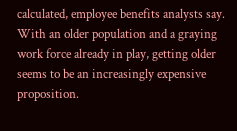calculated, employee benefits analysts say.
With an older population and a graying work force already in play, getting older seems to be an increasingly expensive proposition.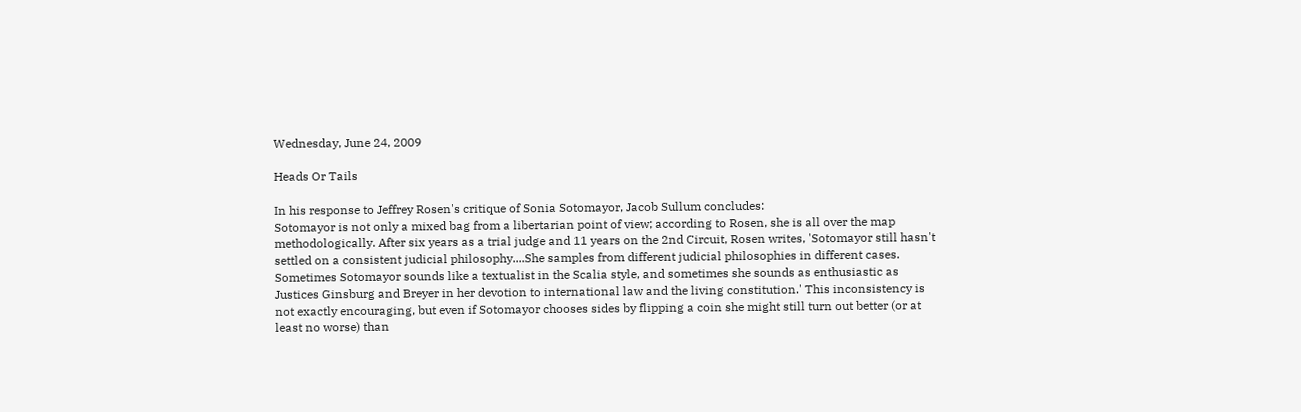Wednesday, June 24, 2009

Heads Or Tails

In his response to Jeffrey Rosen's critique of Sonia Sotomayor, Jacob Sullum concludes:
Sotomayor is not only a mixed bag from a libertarian point of view; according to Rosen, she is all over the map methodologically. After six years as a trial judge and 11 years on the 2nd Circuit, Rosen writes, 'Sotomayor still hasn't settled on a consistent judicial philosophy....She samples from different judicial philosophies in different cases. Sometimes Sotomayor sounds like a textualist in the Scalia style, and sometimes she sounds as enthusiastic as Justices Ginsburg and Breyer in her devotion to international law and the living constitution.' This inconsistency is not exactly encouraging, but even if Sotomayor chooses sides by flipping a coin she might still turn out better (or at least no worse) than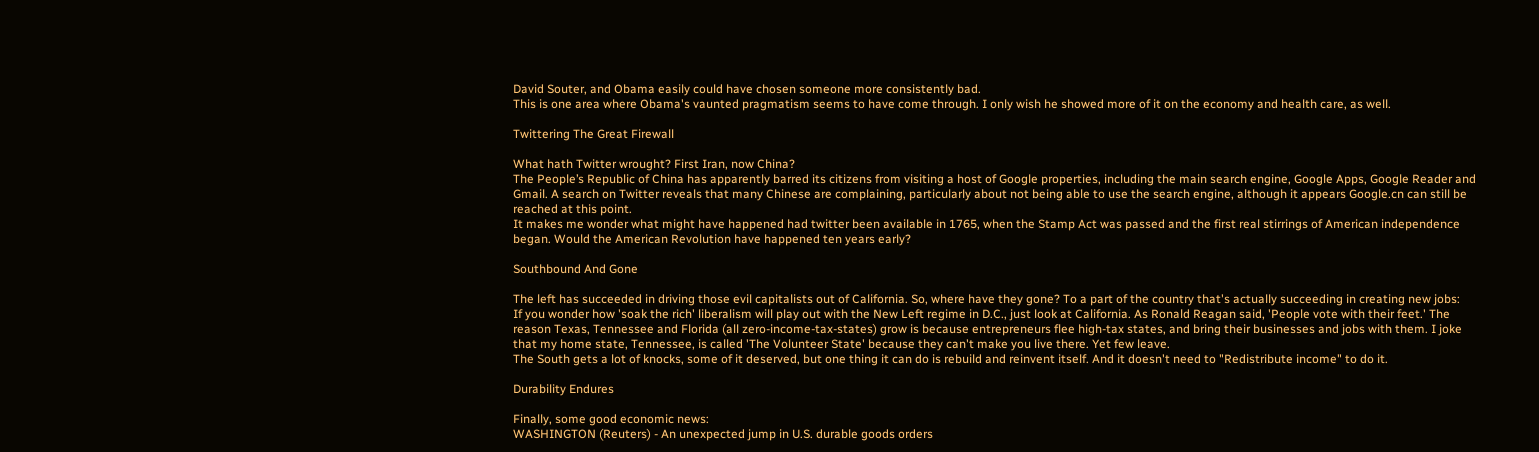David Souter, and Obama easily could have chosen someone more consistently bad.
This is one area where Obama's vaunted pragmatism seems to have come through. I only wish he showed more of it on the economy and health care, as well.

Twittering The Great Firewall

What hath Twitter wrought? First Iran, now China?
The People’s Republic of China has apparently barred its citizens from visiting a host of Google properties, including the main search engine, Google Apps, Google Reader and Gmail. A search on Twitter reveals that many Chinese are complaining, particularly about not being able to use the search engine, although it appears Google.cn can still be reached at this point.
It makes me wonder what might have happened had twitter been available in 1765, when the Stamp Act was passed and the first real stirrings of American independence began. Would the American Revolution have happened ten years early?

Southbound And Gone

The left has succeeded in driving those evil capitalists out of California. So, where have they gone? To a part of the country that's actually succeeding in creating new jobs:
If you wonder how 'soak the rich' liberalism will play out with the New Left regime in D.C., just look at California. As Ronald Reagan said, 'People vote with their feet.' The reason Texas, Tennessee and Florida (all zero-income-tax-states) grow is because entrepreneurs flee high-tax states, and bring their businesses and jobs with them. I joke that my home state, Tennessee, is called 'The Volunteer State' because they can't make you live there. Yet few leave.
The South gets a lot of knocks, some of it deserved, but one thing it can do is rebuild and reinvent itself. And it doesn't need to "Redistribute income" to do it.

Durability Endures

Finally, some good economic news:
WASHINGTON (Reuters) - An unexpected jump in U.S. durable goods orders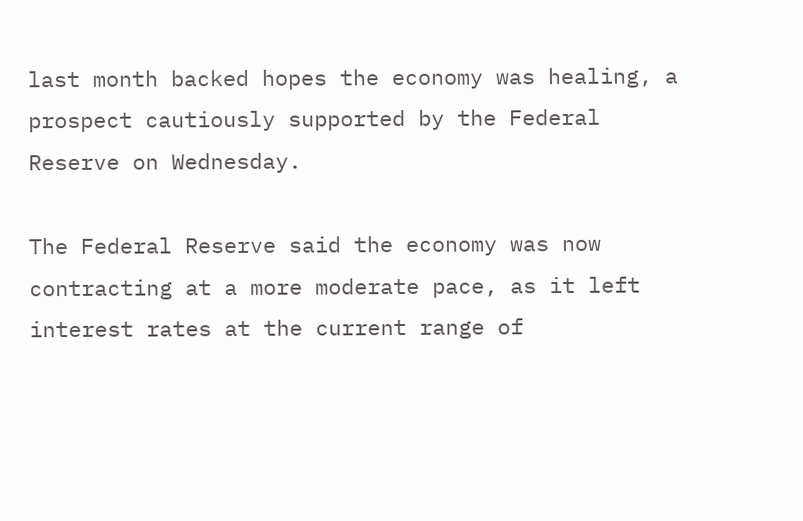last month backed hopes the economy was healing, a prospect cautiously supported by the Federal Reserve on Wednesday.

The Federal Reserve said the economy was now contracting at a more moderate pace, as it left interest rates at the current range of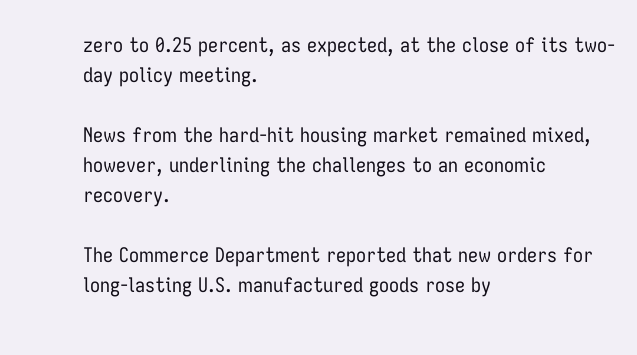zero to 0.25 percent, as expected, at the close of its two-day policy meeting.

News from the hard-hit housing market remained mixed, however, underlining the challenges to an economic recovery.

The Commerce Department reported that new orders for long-lasting U.S. manufactured goods rose by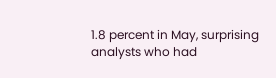1.8 percent in May, surprising analysts who had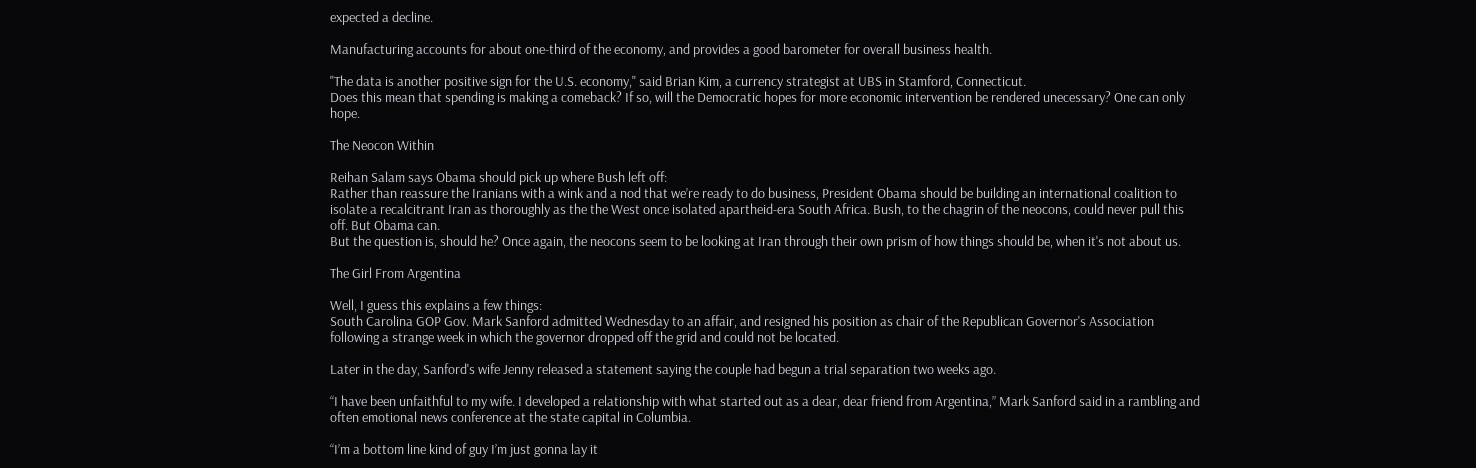expected a decline.

Manufacturing accounts for about one-third of the economy, and provides a good barometer for overall business health.

"The data is another positive sign for the U.S. economy," said Brian Kim, a currency strategist at UBS in Stamford, Connecticut.
Does this mean that spending is making a comeback? If so, will the Democratic hopes for more economic intervention be rendered unecessary? One can only hope.

The Neocon Within

Reihan Salam says Obama should pick up where Bush left off:
Rather than reassure the Iranians with a wink and a nod that we’re ready to do business, President Obama should be building an international coalition to isolate a recalcitrant Iran as thoroughly as the the West once isolated apartheid-era South Africa. Bush, to the chagrin of the neocons, could never pull this off. But Obama can.
But the question is, should he? Once again, the neocons seem to be looking at Iran through their own prism of how things should be, when it's not about us.

The Girl From Argentina

Well, I guess this explains a few things:
South Carolina GOP Gov. Mark Sanford admitted Wednesday to an affair, and resigned his position as chair of the Republican Governor's Association following a strange week in which the governor dropped off the grid and could not be located.

Later in the day, Sanford's wife Jenny released a statement saying the couple had begun a trial separation two weeks ago.

“I have been unfaithful to my wife. I developed a relationship with what started out as a dear, dear friend from Argentina,” Mark Sanford said in a rambling and often emotional news conference at the state capital in Columbia.

“I’m a bottom line kind of guy I’m just gonna lay it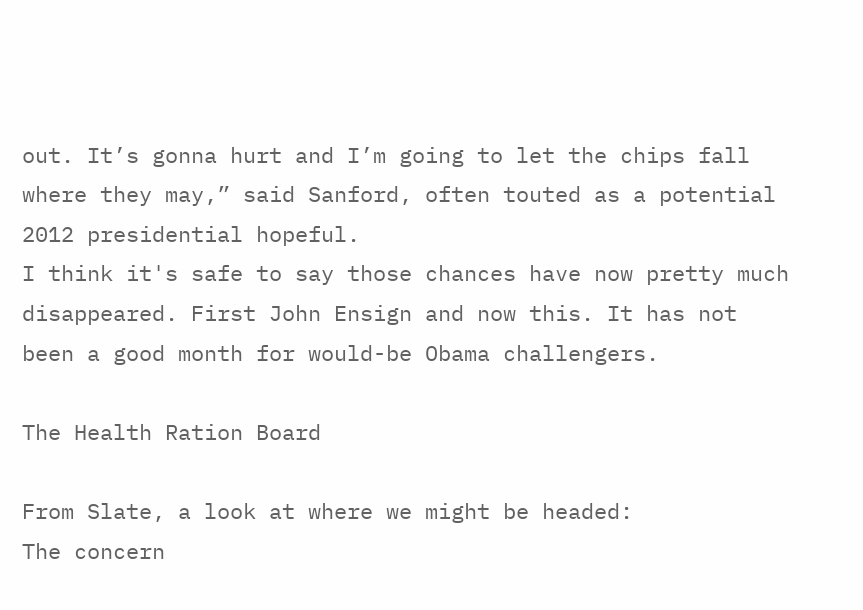out. It’s gonna hurt and I’m going to let the chips fall where they may,” said Sanford, often touted as a potential 2012 presidential hopeful.
I think it's safe to say those chances have now pretty much disappeared. First John Ensign and now this. It has not been a good month for would-be Obama challengers.

The Health Ration Board

From Slate, a look at where we might be headed:
The concern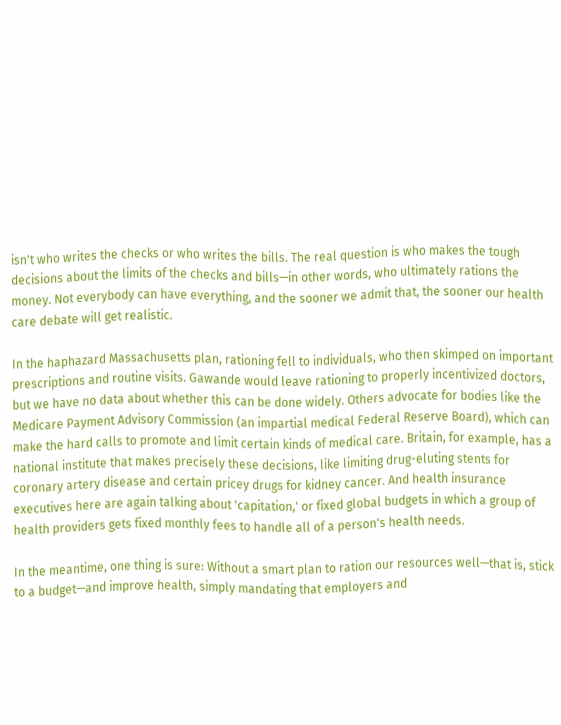isn't who writes the checks or who writes the bills. The real question is who makes the tough decisions about the limits of the checks and bills—in other words, who ultimately rations the money. Not everybody can have everything, and the sooner we admit that, the sooner our health care debate will get realistic.

In the haphazard Massachusetts plan, rationing fell to individuals, who then skimped on important prescriptions and routine visits. Gawande would leave rationing to properly incentivized doctors, but we have no data about whether this can be done widely. Others advocate for bodies like the Medicare Payment Advisory Commission (an impartial medical Federal Reserve Board), which can make the hard calls to promote and limit certain kinds of medical care. Britain, for example, has a national institute that makes precisely these decisions, like limiting drug-eluting stents for coronary artery disease and certain pricey drugs for kidney cancer. And health insurance executives here are again talking about 'capitation,' or fixed global budgets in which a group of health providers gets fixed monthly fees to handle all of a person's health needs.

In the meantime, one thing is sure: Without a smart plan to ration our resources well—that is, stick to a budget—and improve health, simply mandating that employers and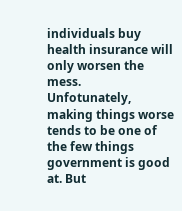individuals buy health insurance will only worsen the mess.
Unfotunately, making things worse tends to be one of the few things government is good at. But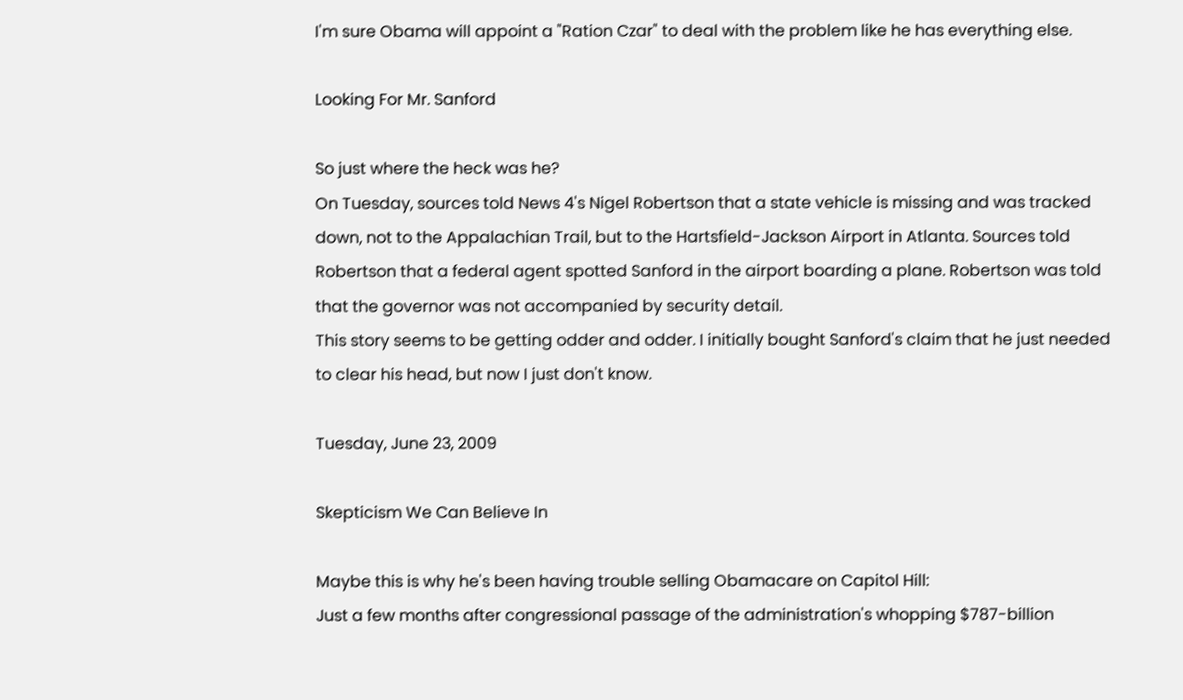I'm sure Obama will appoint a "Ration Czar" to deal with the problem like he has everything else.

Looking For Mr. Sanford

So just where the heck was he?
On Tuesday, sources told News 4's Nigel Robertson that a state vehicle is missing and was tracked down, not to the Appalachian Trail, but to the Hartsfield-Jackson Airport in Atlanta. Sources told Robertson that a federal agent spotted Sanford in the airport boarding a plane. Robertson was told that the governor was not accompanied by security detail.
This story seems to be getting odder and odder. I initially bought Sanford's claim that he just needed to clear his head, but now I just don't know.

Tuesday, June 23, 2009

Skepticism We Can Believe In

Maybe this is why he's been having trouble selling Obamacare on Capitol Hill:
Just a few months after congressional passage of the administration's whopping $787-billion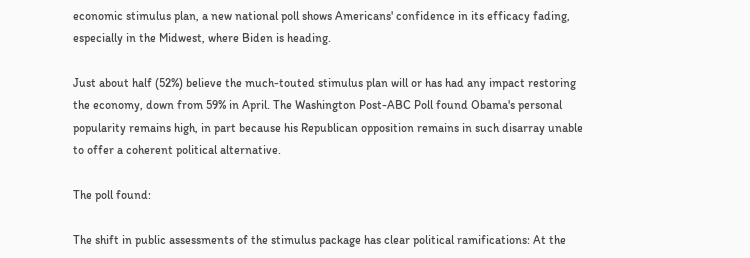economic stimulus plan, a new national poll shows Americans' confidence in its efficacy fading, especially in the Midwest, where Biden is heading.

Just about half (52%) believe the much-touted stimulus plan will or has had any impact restoring the economy, down from 59% in April. The Washington Post-ABC Poll found Obama's personal popularity remains high, in part because his Republican opposition remains in such disarray unable to offer a coherent political alternative.

The poll found:

The shift in public assessments of the stimulus package has clear political ramifications: At the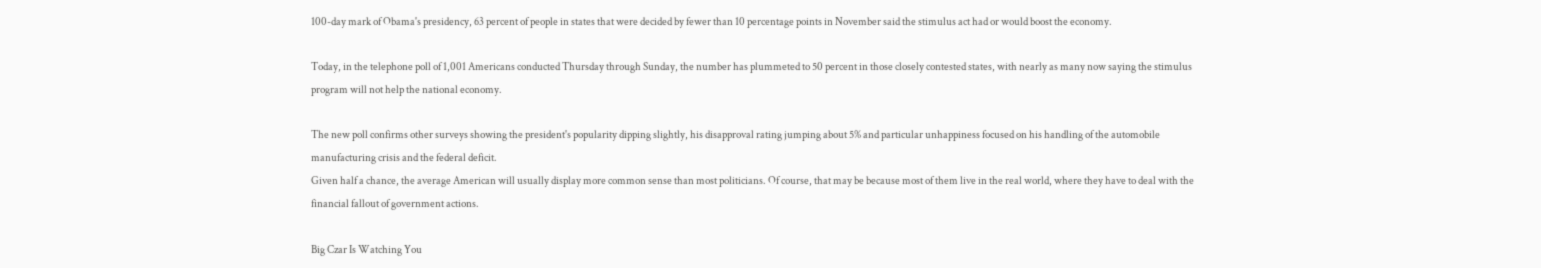100-day mark of Obama's presidency, 63 percent of people in states that were decided by fewer than 10 percentage points in November said the stimulus act had or would boost the economy.

Today, in the telephone poll of 1,001 Americans conducted Thursday through Sunday, the number has plummeted to 50 percent in those closely contested states, with nearly as many now saying the stimulus program will not help the national economy.

The new poll confirms other surveys showing the president's popularity dipping slightly, his disapproval rating jumping about 5% and particular unhappiness focused on his handling of the automobile manufacturing crisis and the federal deficit.
Given half a chance, the average American will usually display more common sense than most politicians. Of course, that may be because most of them live in the real world, where they have to deal with the financial fallout of government actions.

Big Czar Is Watching You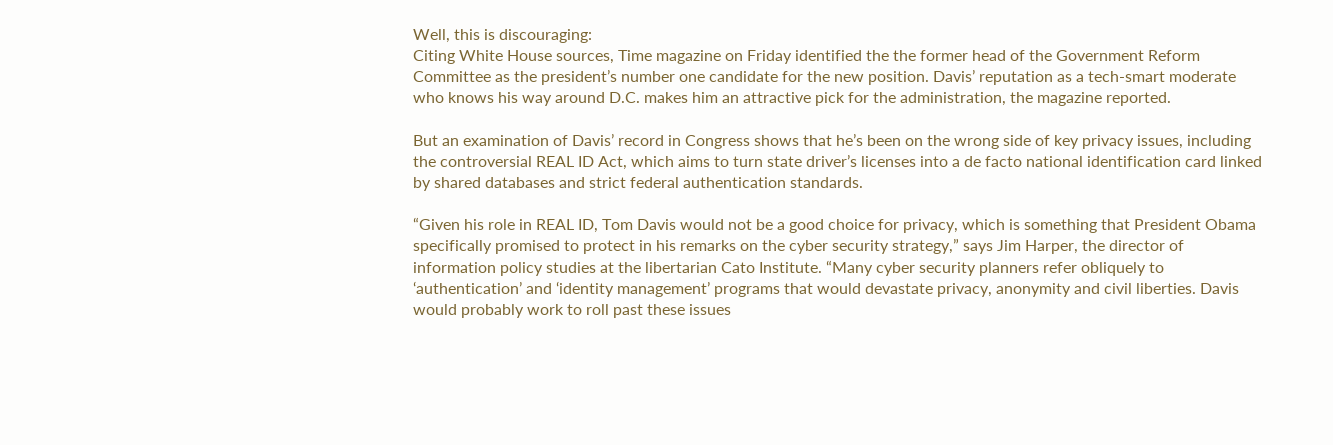Well, this is discouraging:
Citing White House sources, Time magazine on Friday identified the the former head of the Government Reform Committee as the president’s number one candidate for the new position. Davis’ reputation as a tech-smart moderate who knows his way around D.C. makes him an attractive pick for the administration, the magazine reported.

But an examination of Davis’ record in Congress shows that he’s been on the wrong side of key privacy issues, including the controversial REAL ID Act, which aims to turn state driver’s licenses into a de facto national identification card linked by shared databases and strict federal authentication standards.

“Given his role in REAL ID, Tom Davis would not be a good choice for privacy, which is something that President Obama specifically promised to protect in his remarks on the cyber security strategy,” says Jim Harper, the director of information policy studies at the libertarian Cato Institute. “Many cyber security planners refer obliquely to ‘authentication’ and ‘identity management’ programs that would devastate privacy, anonymity and civil liberties. Davis would probably work to roll past these issues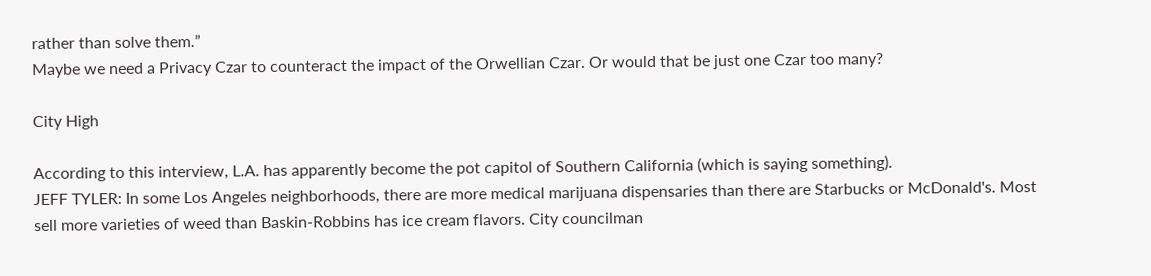rather than solve them.”
Maybe we need a Privacy Czar to counteract the impact of the Orwellian Czar. Or would that be just one Czar too many?

City High

According to this interview, L.A. has apparently become the pot capitol of Southern California (which is saying something).
JEFF TYLER: In some Los Angeles neighborhoods, there are more medical marijuana dispensaries than there are Starbucks or McDonald's. Most sell more varieties of weed than Baskin-Robbins has ice cream flavors. City councilman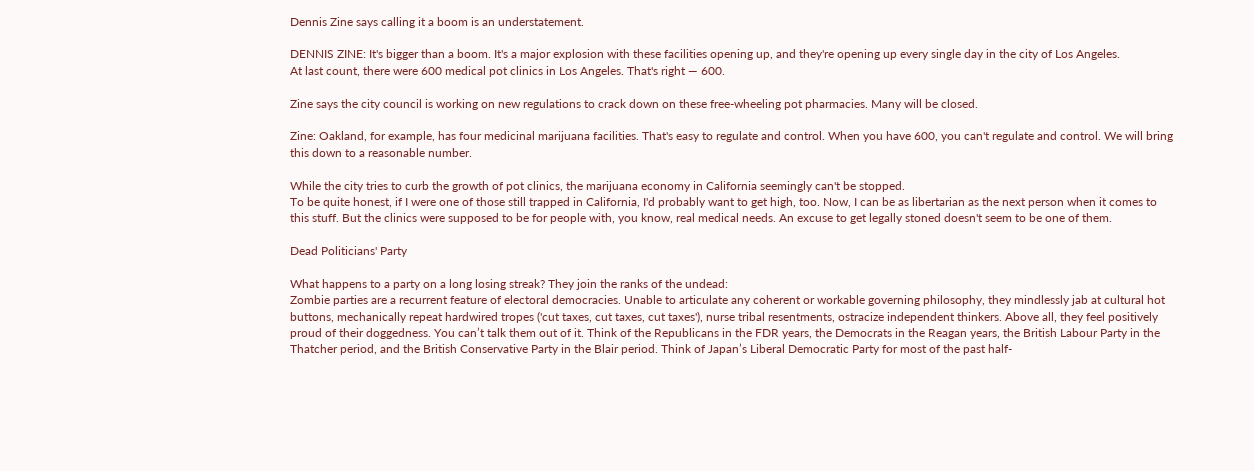Dennis Zine says calling it a boom is an understatement.

DENNIS ZINE: It's bigger than a boom. It's a major explosion with these facilities opening up, and they're opening up every single day in the city of Los Angeles.
At last count, there were 600 medical pot clinics in Los Angeles. That's right — 600.

Zine says the city council is working on new regulations to crack down on these free-wheeling pot pharmacies. Many will be closed.

Zine: Oakland, for example, has four medicinal marijuana facilities. That's easy to regulate and control. When you have 600, you can't regulate and control. We will bring this down to a reasonable number.

While the city tries to curb the growth of pot clinics, the marijuana economy in California seemingly can't be stopped.
To be quite honest, if I were one of those still trapped in California, I'd probably want to get high, too. Now, I can be as libertarian as the next person when it comes to this stuff. But the clinics were supposed to be for people with, you know, real medical needs. An excuse to get legally stoned doesn't seem to be one of them.

Dead Politicians' Party

What happens to a party on a long losing streak? They join the ranks of the undead:
Zombie parties are a recurrent feature of electoral democracies. Unable to articulate any coherent or workable governing philosophy, they mindlessly jab at cultural hot buttons, mechanically repeat hardwired tropes ('cut taxes, cut taxes, cut taxes'), nurse tribal resentments, ostracize independent thinkers. Above all, they feel positively proud of their doggedness. You can’t talk them out of it. Think of the Republicans in the FDR years, the Democrats in the Reagan years, the British Labour Party in the Thatcher period, and the British Conservative Party in the Blair period. Think of Japan’s Liberal Democratic Party for most of the past half-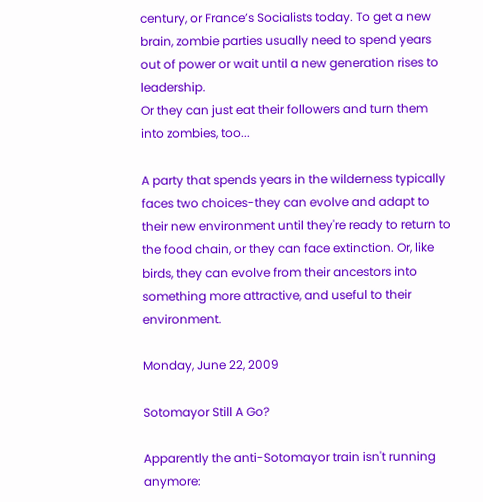century, or France’s Socialists today. To get a new brain, zombie parties usually need to spend years out of power or wait until a new generation rises to leadership.
Or they can just eat their followers and turn them into zombies, too...

A party that spends years in the wilderness typically faces two choices-they can evolve and adapt to their new environment until they're ready to return to the food chain, or they can face extinction. Or, like birds, they can evolve from their ancestors into something more attractive, and useful to their environment.

Monday, June 22, 2009

Sotomayor Still A Go?

Apparently the anti-Sotomayor train isn't running anymore: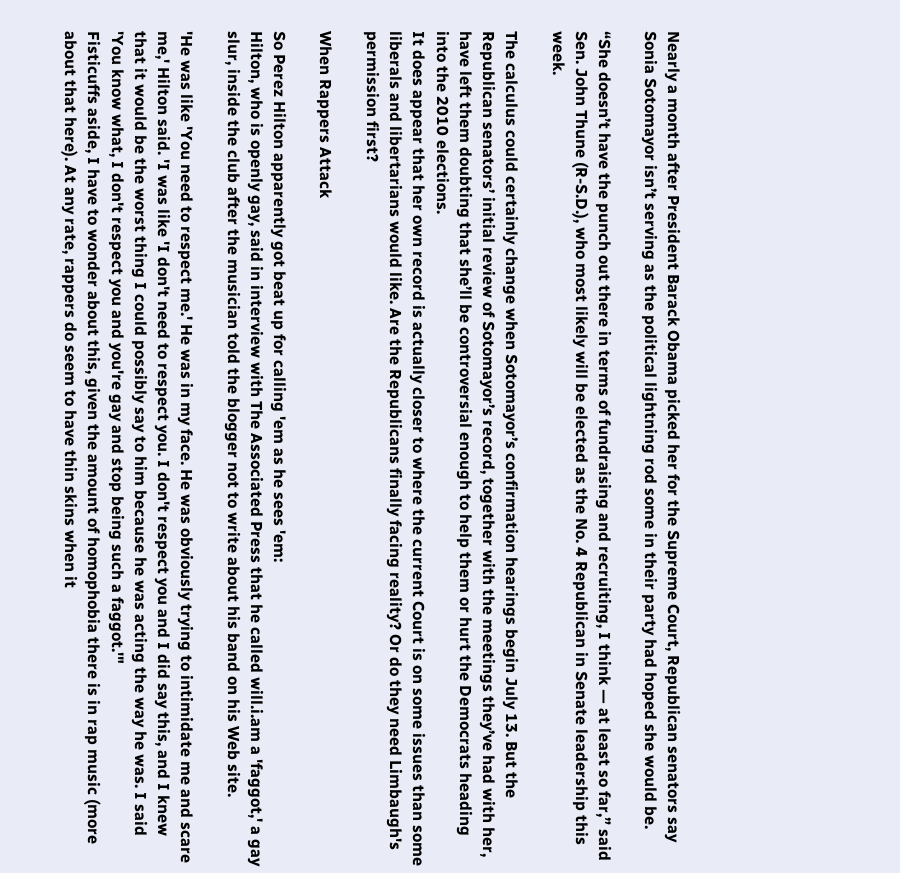Nearly a month after President Barack Obama picked her for the Supreme Court, Republican senators say Sonia Sotomayor isn’t serving as the political lightning rod some in their party had hoped she would be.

“She doesn’t have the punch out there in terms of fundraising and recruiting, I think — at least so far,” said Sen. John Thune (R-S.D.), who most likely will be elected as the No. 4 Republican in Senate leadership this week.

The calculus could certainly change when Sotomayor’s confirmation hearings begin July 13. But the Republican senators’ initial review of Sotomayor’s record, together with the meetings they’ve had with her, have left them doubting that she’ll be controversial enough to help them or hurt the Democrats heading into the 2010 elections.
It does appear that her own record is actually closer to where the current Court is on some issues than some liberals and libertarians would like. Are the Republicans finally facing reality? Or do they need Limbaugh's permission first?

When Rappers Attack

So Perez Hilton apparently got beat up for calling 'em as he sees 'em:
Hilton, who is openly gay, said in interview with The Associated Press that he called will.i.am a 'faggot,' a gay slur, inside the club after the musician told the blogger not to write about his band on his Web site.

'He was like 'You need to respect me.' He was in my face. He was obviously trying to intimidate me and scare me,' Hilton said. 'I was like 'I don't need to respect you. I don't respect you and I did say this, and I knew that it would be the worst thing I could possibly say to him because he was acting the way he was. I said 'You know what, I don't respect you and you're gay and stop being such a faggot.'"
Fisticuffs aside, I have to wonder about this, given the amount of homophobia there is in rap music (more about that here). At any rate, rappers do seem to have thin skins when it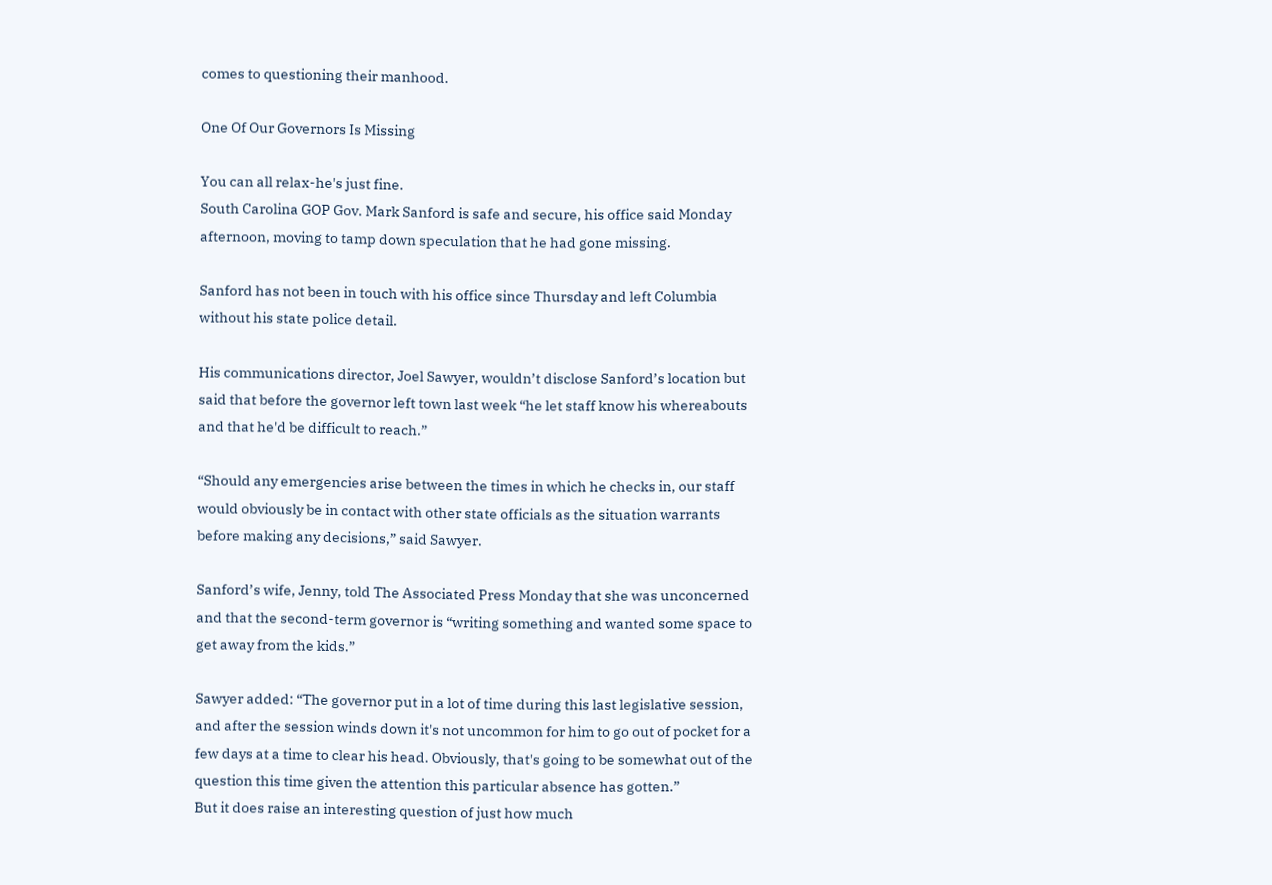comes to questioning their manhood.

One Of Our Governors Is Missing

You can all relax-he's just fine.
South Carolina GOP Gov. Mark Sanford is safe and secure, his office said Monday afternoon, moving to tamp down speculation that he had gone missing.

Sanford has not been in touch with his office since Thursday and left Columbia without his state police detail.

His communications director, Joel Sawyer, wouldn’t disclose Sanford’s location but said that before the governor left town last week “he let staff know his whereabouts and that he'd be difficult to reach.”

“Should any emergencies arise between the times in which he checks in, our staff would obviously be in contact with other state officials as the situation warrants before making any decisions,” said Sawyer.

Sanford’s wife, Jenny, told The Associated Press Monday that she was unconcerned and that the second-term governor is “writing something and wanted some space to get away from the kids.”

Sawyer added: “The governor put in a lot of time during this last legislative session, and after the session winds down it's not uncommon for him to go out of pocket for a few days at a time to clear his head. Obviously, that's going to be somewhat out of the question this time given the attention this particular absence has gotten.”
But it does raise an interesting question of just how much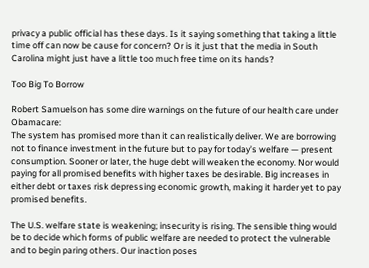privacy a public official has these days. Is it saying something that taking a little time off can now be cause for concern? Or is it just that the media in South Carolina might just have a little too much free time on its hands?

Too Big To Borrow

Robert Samuelson has some dire warnings on the future of our health care under Obamacare:
The system has promised more than it can realistically deliver. We are borrowing not to finance investment in the future but to pay for today’s welfare — present consumption. Sooner or later, the huge debt will weaken the economy. Nor would paying for all promised benefits with higher taxes be desirable. Big increases in either debt or taxes risk depressing economic growth, making it harder yet to pay promised benefits.

The U.S. welfare state is weakening; insecurity is rising. The sensible thing would be to decide which forms of public welfare are needed to protect the vulnerable and to begin paring others. Our inaction poses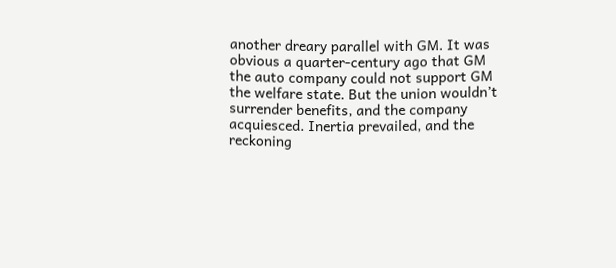another dreary parallel with GM. It was obvious a quarter-century ago that GM the auto company could not support GM the welfare state. But the union wouldn’t surrender benefits, and the company acquiesced. Inertia prevailed, and the reckoning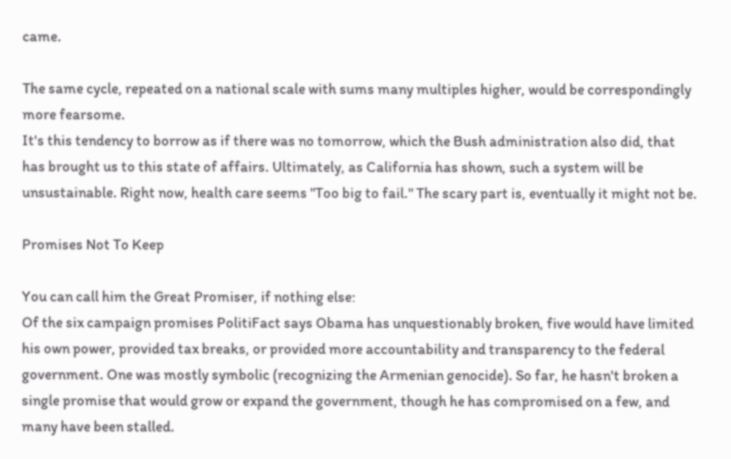came.

The same cycle, repeated on a national scale with sums many multiples higher, would be correspondingly more fearsome.
It's this tendency to borrow as if there was no tomorrow, which the Bush administration also did, that has brought us to this state of affairs. Ultimately, as California has shown, such a system will be unsustainable. Right now, health care seems "Too big to fail." The scary part is, eventually it might not be.

Promises Not To Keep

You can call him the Great Promiser, if nothing else:
Of the six campaign promises PolitiFact says Obama has unquestionably broken, five would have limited his own power, provided tax breaks, or provided more accountability and transparency to the federal government. One was mostly symbolic (recognizing the Armenian genocide). So far, he hasn't broken a single promise that would grow or expand the government, though he has compromised on a few, and many have been stalled.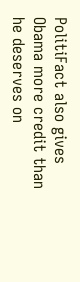PolitiFact also gives Obama more credit than he deserves on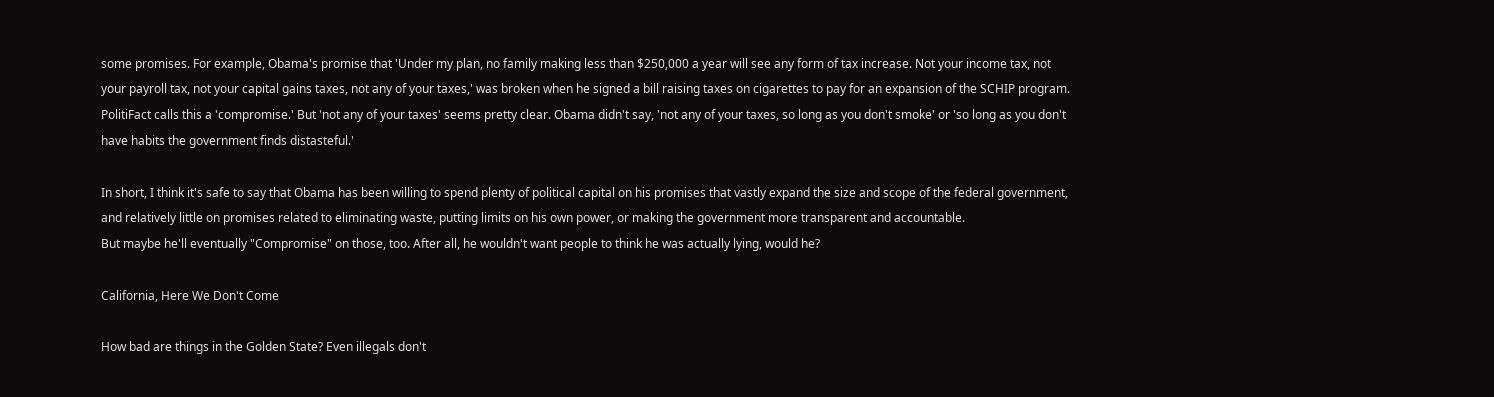some promises. For example, Obama's promise that 'Under my plan, no family making less than $250,000 a year will see any form of tax increase. Not your income tax, not your payroll tax, not your capital gains taxes, not any of your taxes,' was broken when he signed a bill raising taxes on cigarettes to pay for an expansion of the SCHIP program. PolitiFact calls this a 'compromise.' But 'not any of your taxes' seems pretty clear. Obama didn't say, 'not any of your taxes, so long as you don't smoke' or 'so long as you don't have habits the government finds distasteful.'

In short, I think it's safe to say that Obama has been willing to spend plenty of political capital on his promises that vastly expand the size and scope of the federal government, and relatively little on promises related to eliminating waste, putting limits on his own power, or making the government more transparent and accountable.
But maybe he'll eventually "Compromise" on those, too. After all, he wouldn't want people to think he was actually lying, would he?

California, Here We Don't Come

How bad are things in the Golden State? Even illegals don't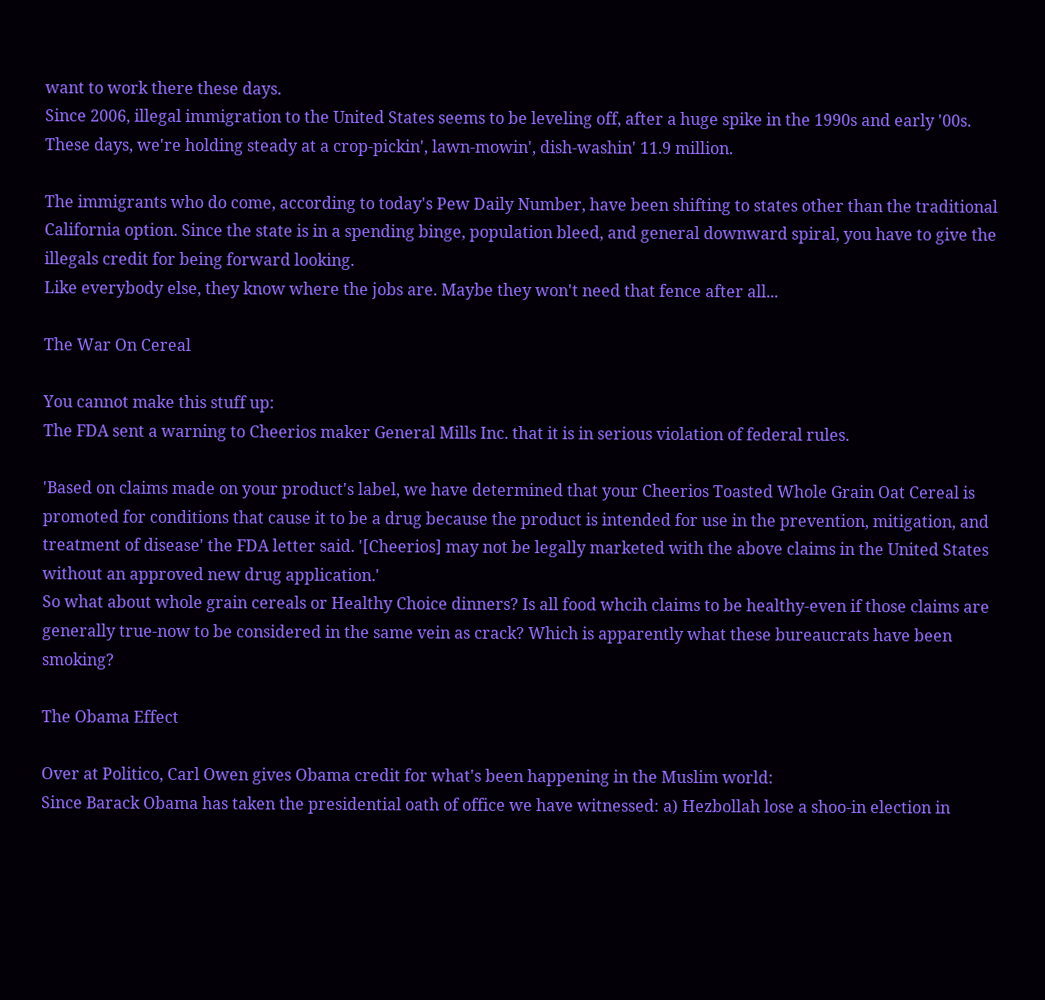want to work there these days.
Since 2006, illegal immigration to the United States seems to be leveling off, after a huge spike in the 1990s and early '00s. These days, we're holding steady at a crop-pickin', lawn-mowin', dish-washin' 11.9 million.

The immigrants who do come, according to today's Pew Daily Number, have been shifting to states other than the traditional California option. Since the state is in a spending binge, population bleed, and general downward spiral, you have to give the illegals credit for being forward looking.
Like everybody else, they know where the jobs are. Maybe they won't need that fence after all...

The War On Cereal

You cannot make this stuff up:
The FDA sent a warning to Cheerios maker General Mills Inc. that it is in serious violation of federal rules.

'Based on claims made on your product's label, we have determined that your Cheerios Toasted Whole Grain Oat Cereal is promoted for conditions that cause it to be a drug because the product is intended for use in the prevention, mitigation, and treatment of disease' the FDA letter said. '[Cheerios] may not be legally marketed with the above claims in the United States without an approved new drug application.'
So what about whole grain cereals or Healthy Choice dinners? Is all food whcih claims to be healthy-even if those claims are generally true-now to be considered in the same vein as crack? Which is apparently what these bureaucrats have been smoking?

The Obama Effect

Over at Politico, Carl Owen gives Obama credit for what's been happening in the Muslim world:
Since Barack Obama has taken the presidential oath of office we have witnessed: a) Hezbollah lose a shoo-in election in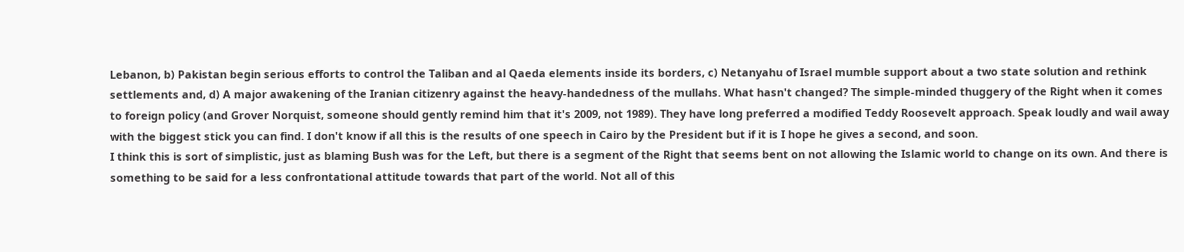Lebanon, b) Pakistan begin serious efforts to control the Taliban and al Qaeda elements inside its borders, c) Netanyahu of Israel mumble support about a two state solution and rethink settlements and, d) A major awakening of the Iranian citizenry against the heavy-handedness of the mullahs. What hasn't changed? The simple-minded thuggery of the Right when it comes to foreign policy (and Grover Norquist, someone should gently remind him that it's 2009, not 1989). They have long preferred a modified Teddy Roosevelt approach. Speak loudly and wail away with the biggest stick you can find. I don't know if all this is the results of one speech in Cairo by the President but if it is I hope he gives a second, and soon.
I think this is sort of simplistic, just as blaming Bush was for the Left, but there is a segment of the Right that seems bent on not allowing the Islamic world to change on its own. And there is something to be said for a less confrontational attitude towards that part of the world. Not all of this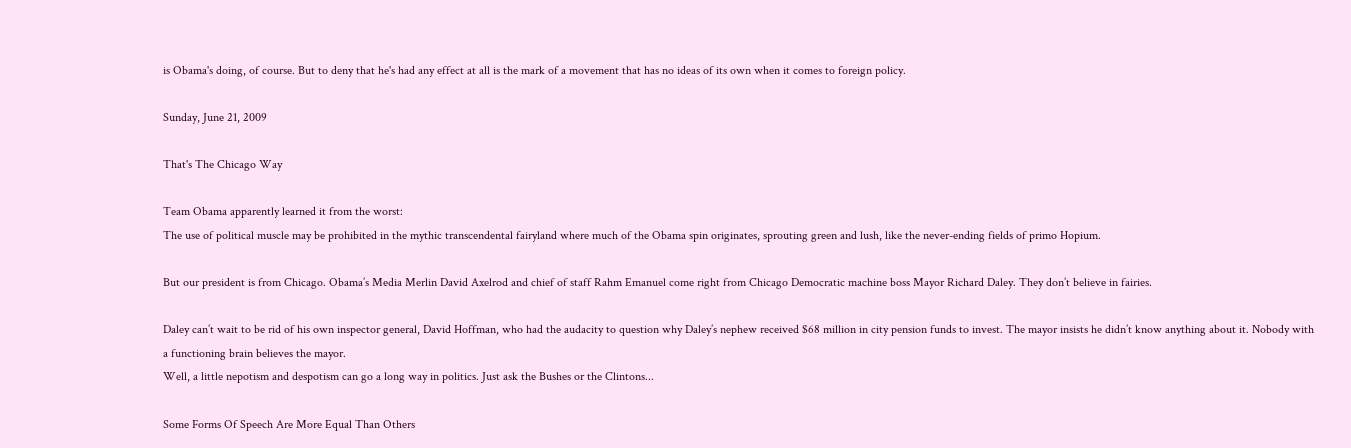is Obama's doing, of course. But to deny that he's had any effect at all is the mark of a movement that has no ideas of its own when it comes to foreign policy.

Sunday, June 21, 2009

That's The Chicago Way

Team Obama apparently learned it from the worst:
The use of political muscle may be prohibited in the mythic transcendental fairyland where much of the Obama spin originates, sprouting green and lush, like the never-ending fields of primo Hopium.

But our president is from Chicago. Obama’s Media Merlin David Axelrod and chief of staff Rahm Emanuel come right from Chicago Democratic machine boss Mayor Richard Daley. They don’t believe in fairies.

Daley can’t wait to be rid of his own inspector general, David Hoffman, who had the audacity to question why Daley’s nephew received $68 million in city pension funds to invest. The mayor insists he didn’t know anything about it. Nobody with a functioning brain believes the mayor.
Well, a little nepotism and despotism can go a long way in politics. Just ask the Bushes or the Clintons...

Some Forms Of Speech Are More Equal Than Others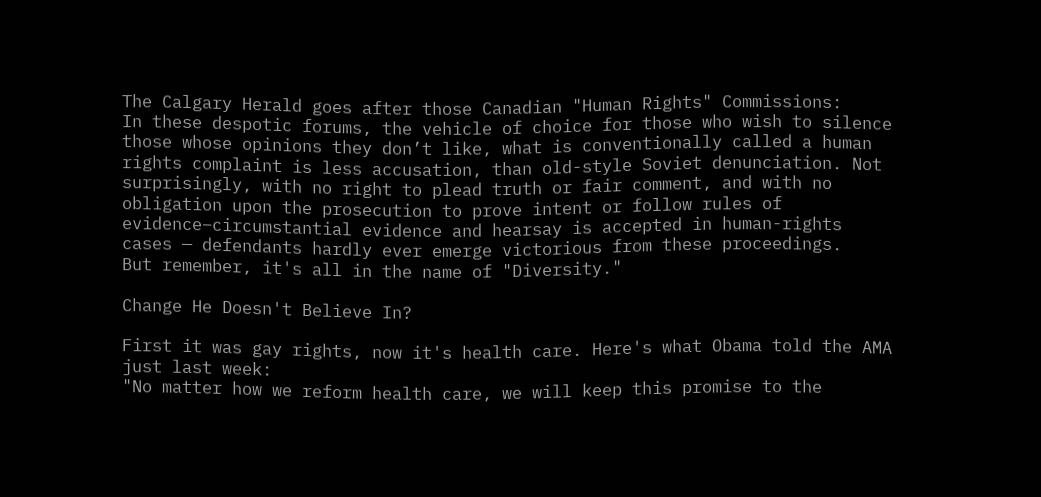The Calgary Herald goes after those Canadian "Human Rights" Commissions:
In these despotic forums, the vehicle of choice for those who wish to silence those whose opinions they don’t like, what is conventionally called a human rights complaint is less accusation, than old-style Soviet denunciation. Not surprisingly, with no right to plead truth or fair comment, and with no obligation upon the prosecution to prove intent or follow rules of evidence–circumstantial evidence and hearsay is accepted in human-rights cases — defendants hardly ever emerge victorious from these proceedings.
But remember, it's all in the name of "Diversity."

Change He Doesn't Believe In?

First it was gay rights, now it's health care. Here's what Obama told the AMA just last week:
"No matter how we reform health care, we will keep this promise to the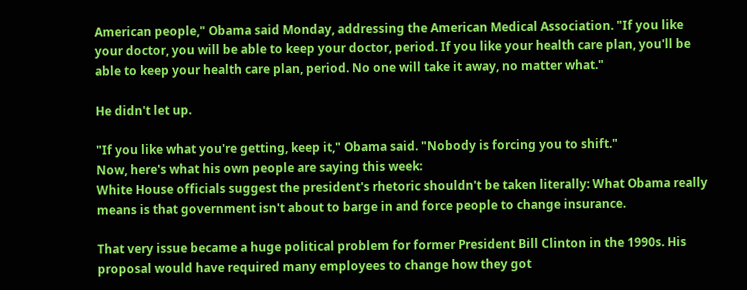American people," Obama said Monday, addressing the American Medical Association. "If you like your doctor, you will be able to keep your doctor, period. If you like your health care plan, you'll be able to keep your health care plan, period. No one will take it away, no matter what."

He didn't let up.

"If you like what you're getting, keep it," Obama said. "Nobody is forcing you to shift."
Now, here's what his own people are saying this week:
White House officials suggest the president's rhetoric shouldn't be taken literally: What Obama really means is that government isn't about to barge in and force people to change insurance.

That very issue became a huge political problem for former President Bill Clinton in the 1990s. His proposal would have required many employees to change how they got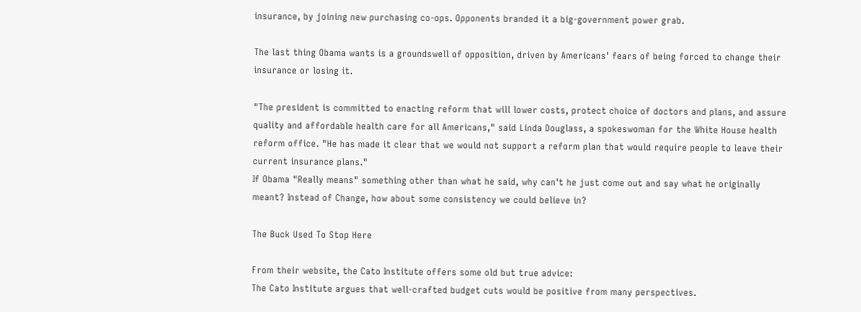insurance, by joining new purchasing co-ops. Opponents branded it a big-government power grab.

The last thing Obama wants is a groundswell of opposition, driven by Americans' fears of being forced to change their insurance or losing it.

"The president is committed to enacting reform that will lower costs, protect choice of doctors and plans, and assure quality and affordable health care for all Americans," said Linda Douglass, a spokeswoman for the White House health reform office. "He has made it clear that we would not support a reform plan that would require people to leave their current insurance plans."
If Obama "Really means" something other than what he said, why can't he just come out and say what he originally meant? Instead of Change, how about some consistency we could believe in?

The Buck Used To Stop Here

From their website, the Cato Institute offers some old but true advice:
The Cato Institute argues that well-crafted budget cuts would be positive from many perspectives.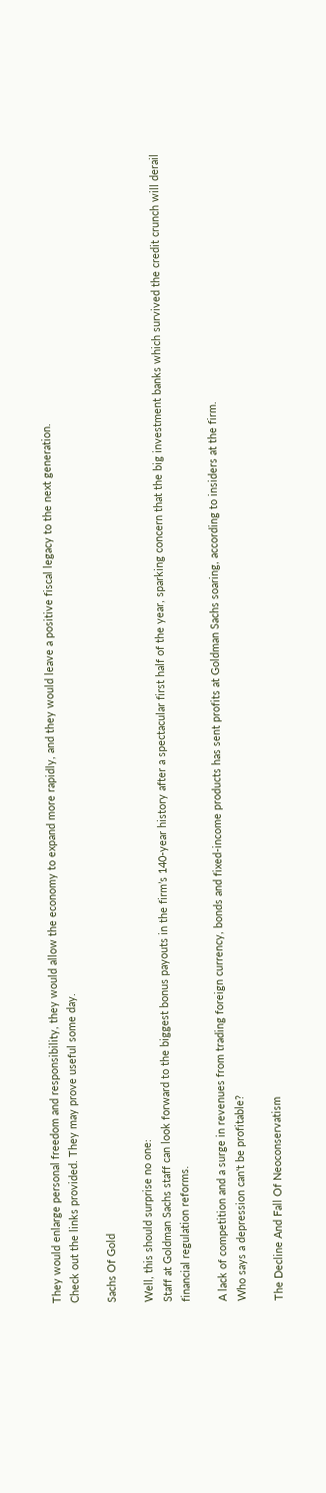They would enlarge personal freedom and responsibility, they would allow the economy to expand more rapidly, and they would leave a positive fiscal legacy to the next generation.
Check out the links provided. They may prove useful some day.

Sachs Of Gold

Well, this should surprise no one:
Staff at Goldman Sachs staff can look forward to the biggest bonus payouts in the firm’s 140-year history after a spectacular first half of the year, sparking concern that the big investment banks which survived the credit crunch will derail financial regulation reforms.

A lack of competition and a surge in revenues from trading foreign currency, bonds and fixed-income products has sent profits at Goldman Sachs soaring, according to insiders at the firm.
Who says a depression can't be profitable?

The Decline And Fall Of Neoconservatism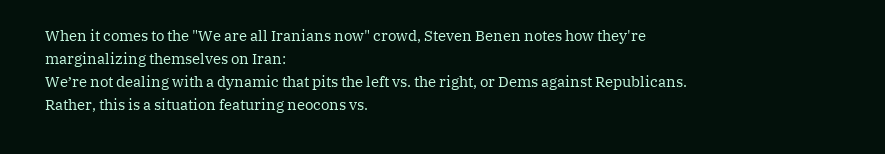When it comes to the "We are all Iranians now" crowd, Steven Benen notes how they're marginalizing themselves on Iran:
We’re not dealing with a dynamic that pits the left vs. the right, or Dems against Republicans. Rather, this is a situation featuring neocons vs.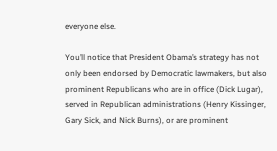everyone else.

You’ll notice that President Obama’s strategy has not only been endorsed by Democratic lawmakers, but also prominent Republicans who are in office (Dick Lugar), served in Republican administrations (Henry Kissinger, Gary Sick, and Nick Burns), or are prominent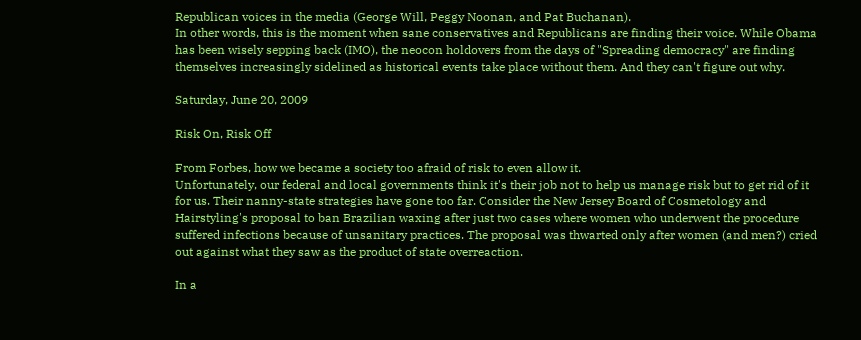Republican voices in the media (George Will, Peggy Noonan, and Pat Buchanan).
In other words, this is the moment when sane conservatives and Republicans are finding their voice. While Obama has been wisely sepping back (IMO), the neocon holdovers from the days of "Spreading democracy" are finding themselves increasingly sidelined as historical events take place without them. And they can't figure out why.

Saturday, June 20, 2009

Risk On, Risk Off

From Forbes, how we became a society too afraid of risk to even allow it.
Unfortunately, our federal and local governments think it's their job not to help us manage risk but to get rid of it for us. Their nanny-state strategies have gone too far. Consider the New Jersey Board of Cosmetology and Hairstyling's proposal to ban Brazilian waxing after just two cases where women who underwent the procedure suffered infections because of unsanitary practices. The proposal was thwarted only after women (and men?) cried out against what they saw as the product of state overreaction.

In a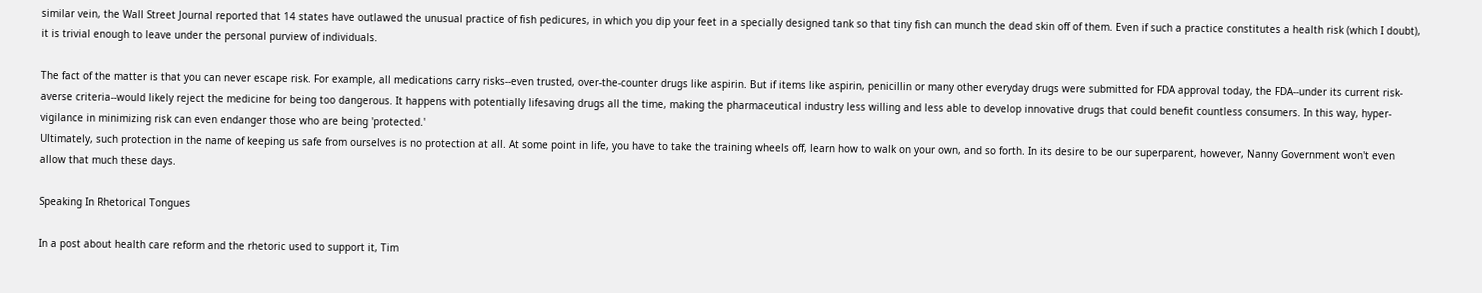similar vein, the Wall Street Journal reported that 14 states have outlawed the unusual practice of fish pedicures, in which you dip your feet in a specially designed tank so that tiny fish can munch the dead skin off of them. Even if such a practice constitutes a health risk (which I doubt), it is trivial enough to leave under the personal purview of individuals.

The fact of the matter is that you can never escape risk. For example, all medications carry risks--even trusted, over-the-counter drugs like aspirin. But if items like aspirin, penicillin or many other everyday drugs were submitted for FDA approval today, the FDA--under its current risk-averse criteria--would likely reject the medicine for being too dangerous. It happens with potentially lifesaving drugs all the time, making the pharmaceutical industry less willing and less able to develop innovative drugs that could benefit countless consumers. In this way, hyper-vigilance in minimizing risk can even endanger those who are being 'protected.'
Ultimately, such protection in the name of keeping us safe from ourselves is no protection at all. At some point in life, you have to take the training wheels off, learn how to walk on your own, and so forth. In its desire to be our superparent, however, Nanny Government won't even allow that much these days.

Speaking In Rhetorical Tongues

In a post about health care reform and the rhetoric used to support it, Tim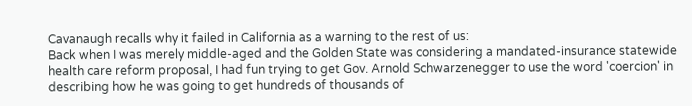Cavanaugh recalls why it failed in California as a warning to the rest of us:
Back when I was merely middle-aged and the Golden State was considering a mandated-insurance statewide health care reform proposal, I had fun trying to get Gov. Arnold Schwarzenegger to use the word 'coercion' in describing how he was going to get hundreds of thousands of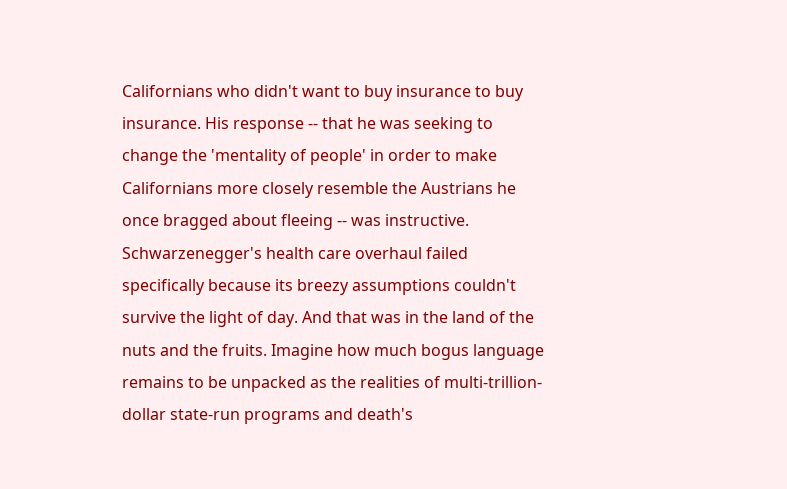Californians who didn't want to buy insurance to buy insurance. His response -- that he was seeking to change the 'mentality of people' in order to make Californians more closely resemble the Austrians he once bragged about fleeing -- was instructive. Schwarzenegger's health care overhaul failed specifically because its breezy assumptions couldn't survive the light of day. And that was in the land of the nuts and the fruits. Imagine how much bogus language remains to be unpacked as the realities of multi-trillion-dollar state-run programs and death's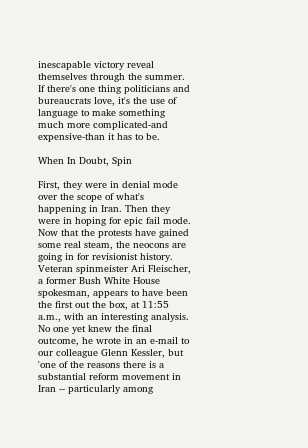inescapable victory reveal themselves through the summer.
If there's one thing politicians and bureaucrats love, it's the use of language to make something much more complicated-and expensive-than it has to be.

When In Doubt, Spin

First, they were in denial mode over the scope of what's happening in Iran. Then they were in hoping for epic fail mode. Now that the protests have gained some real steam, the neocons are going in for revisionist history.
Veteran spinmeister Ari Fleischer, a former Bush White House spokesman, appears to have been the first out the box, at 11:55 a.m., with an interesting analysis. No one yet knew the final outcome, he wrote in an e-mail to our colleague Glenn Kessler, but 'one of the reasons there is a substantial reform movement in Iran -- particularly among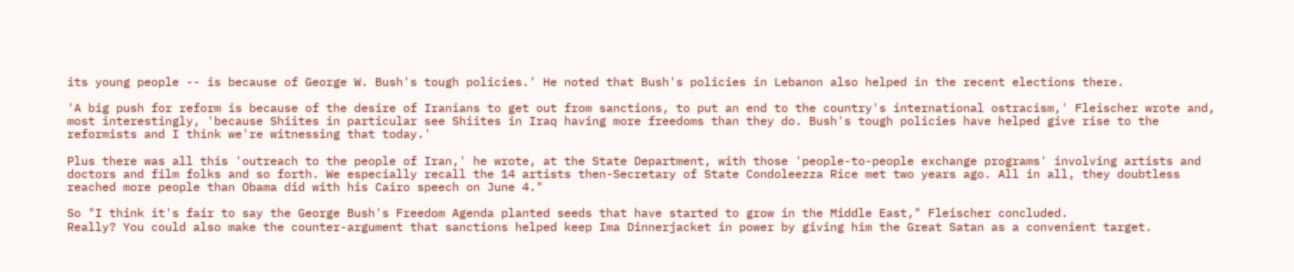its young people -- is because of George W. Bush's tough policies.' He noted that Bush's policies in Lebanon also helped in the recent elections there.

'A big push for reform is because of the desire of Iranians to get out from sanctions, to put an end to the country's international ostracism,' Fleischer wrote and, most interestingly, 'because Shiites in particular see Shiites in Iraq having more freedoms than they do. Bush's tough policies have helped give rise to the reformists and I think we're witnessing that today.'

Plus there was all this 'outreach to the people of Iran,' he wrote, at the State Department, with those 'people-to-people exchange programs' involving artists and doctors and film folks and so forth. We especially recall the 14 artists then-Secretary of State Condoleezza Rice met two years ago. All in all, they doubtless reached more people than Obama did with his Cairo speech on June 4."

So "I think it's fair to say the George Bush's Freedom Agenda planted seeds that have started to grow in the Middle East," Fleischer concluded.
Really? You could also make the counter-argument that sanctions helped keep Ima Dinnerjacket in power by giving him the Great Satan as a convenient target.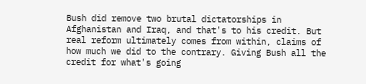Bush did remove two brutal dictatorships in Afghanistan and Iraq, and that's to his credit. But real reform ultimately comes from within, claims of how much we did to the contrary. Giving Bush all the credit for what's going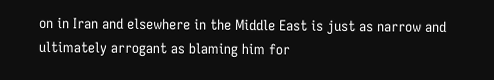on in Iran and elsewhere in the Middle East is just as narrow and ultimately arrogant as blaming him for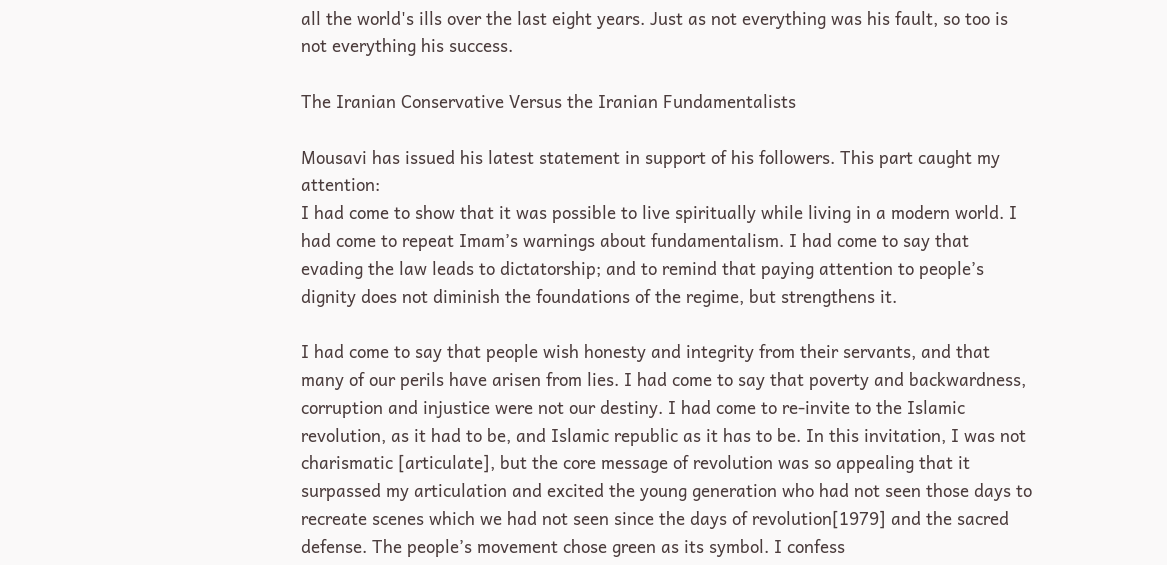all the world's ills over the last eight years. Just as not everything was his fault, so too is not everything his success.

The Iranian Conservative Versus the Iranian Fundamentalists

Mousavi has issued his latest statement in support of his followers. This part caught my attention:
I had come to show that it was possible to live spiritually while living in a modern world. I had come to repeat Imam’s warnings about fundamentalism. I had come to say that evading the law leads to dictatorship; and to remind that paying attention to people’s dignity does not diminish the foundations of the regime, but strengthens it.

I had come to say that people wish honesty and integrity from their servants, and that many of our perils have arisen from lies. I had come to say that poverty and backwardness, corruption and injustice were not our destiny. I had come to re-invite to the Islamic revolution, as it had to be, and Islamic republic as it has to be. In this invitation, I was not charismatic [articulate], but the core message of revolution was so appealing that it surpassed my articulation and excited the young generation who had not seen those days to recreate scenes which we had not seen since the days of revolution[1979] and the sacred defense. The people’s movement chose green as its symbol. I confess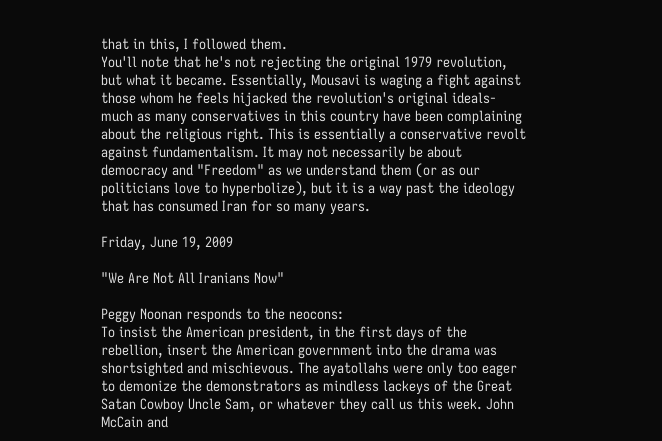that in this, I followed them.
You'll note that he's not rejecting the original 1979 revolution, but what it became. Essentially, Mousavi is waging a fight against those whom he feels hijacked the revolution's original ideals-much as many conservatives in this country have been complaining about the religious right. This is essentially a conservative revolt against fundamentalism. It may not necessarily be about democracy and "Freedom" as we understand them (or as our politicians love to hyperbolize), but it is a way past the ideology that has consumed Iran for so many years.

Friday, June 19, 2009

"We Are Not All Iranians Now"

Peggy Noonan responds to the neocons:
To insist the American president, in the first days of the rebellion, insert the American government into the drama was shortsighted and mischievous. The ayatollahs were only too eager to demonize the demonstrators as mindless lackeys of the Great Satan Cowboy Uncle Sam, or whatever they call us this week. John McCain and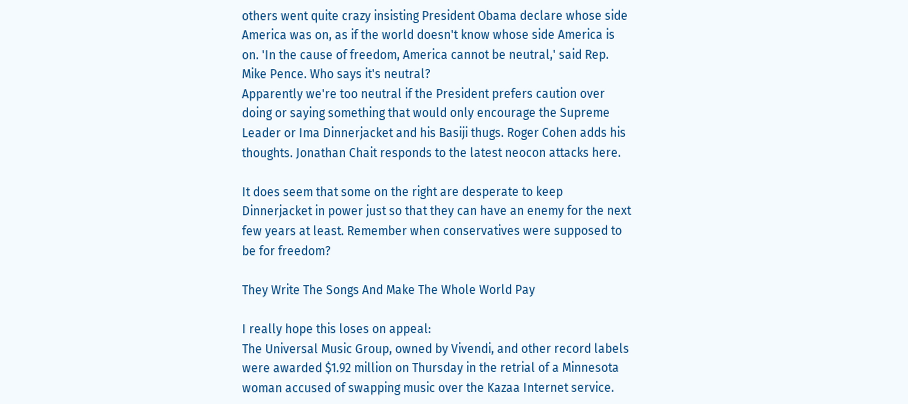others went quite crazy insisting President Obama declare whose side America was on, as if the world doesn't know whose side America is on. 'In the cause of freedom, America cannot be neutral,' said Rep. Mike Pence. Who says it's neutral?
Apparently we're too neutral if the President prefers caution over doing or saying something that would only encourage the Supreme Leader or Ima Dinnerjacket and his Basiji thugs. Roger Cohen adds his thoughts. Jonathan Chait responds to the latest neocon attacks here.

It does seem that some on the right are desperate to keep Dinnerjacket in power just so that they can have an enemy for the next few years at least. Remember when conservatives were supposed to be for freedom?

They Write The Songs And Make The Whole World Pay

I really hope this loses on appeal:
The Universal Music Group, owned by Vivendi, and other record labels were awarded $1.92 million on Thursday in the retrial of a Minnesota woman accused of swapping music over the Kazaa Internet service.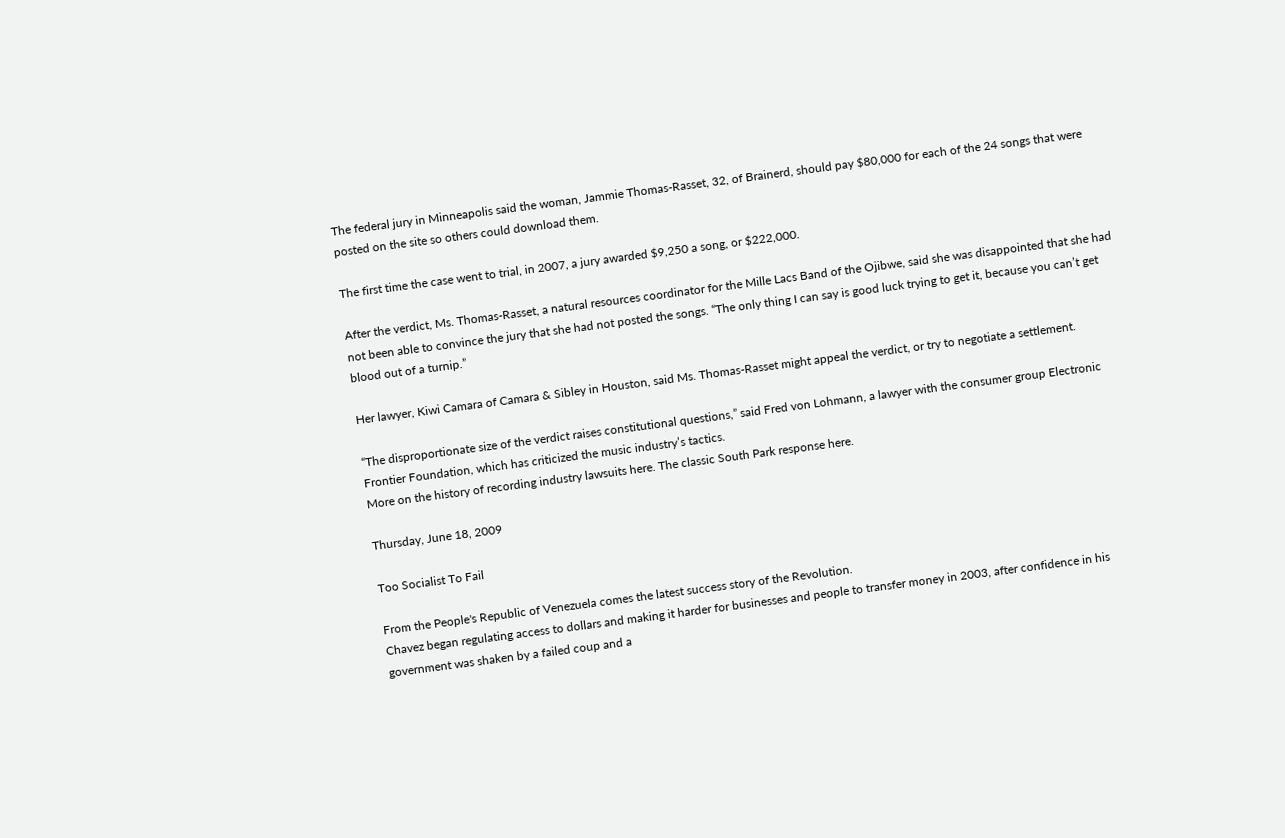The federal jury in Minneapolis said the woman, Jammie Thomas-Rasset, 32, of Brainerd, should pay $80,000 for each of the 24 songs that were posted on the site so others could download them.

The first time the case went to trial, in 2007, a jury awarded $9,250 a song, or $222,000.

After the verdict, Ms. Thomas-Rasset, a natural resources coordinator for the Mille Lacs Band of the Ojibwe, said she was disappointed that she had not been able to convince the jury that she had not posted the songs. “The only thing I can say is good luck trying to get it, because you can’t get blood out of a turnip.”

Her lawyer, Kiwi Camara of Camara & Sibley in Houston, said Ms. Thomas-Rasset might appeal the verdict, or try to negotiate a settlement.

“The disproportionate size of the verdict raises constitutional questions,” said Fred von Lohmann, a lawyer with the consumer group Electronic Frontier Foundation, which has criticized the music industry’s tactics.
More on the history of recording industry lawsuits here. The classic South Park response here.

Thursday, June 18, 2009

Too Socialist To Fail

From the People's Republic of Venezuela comes the latest success story of the Revolution.
Chavez began regulating access to dollars and making it harder for businesses and people to transfer money in 2003, after confidence in his government was shaken by a failed coup and a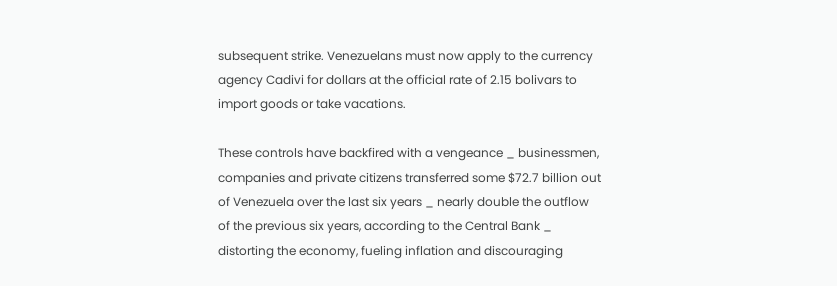subsequent strike. Venezuelans must now apply to the currency agency Cadivi for dollars at the official rate of 2.15 bolivars to import goods or take vacations.

These controls have backfired with a vengeance _ businessmen, companies and private citizens transferred some $72.7 billion out of Venezuela over the last six years _ nearly double the outflow of the previous six years, according to the Central Bank _ distorting the economy, fueling inflation and discouraging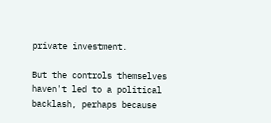private investment.

But the controls themselves haven't led to a political backlash, perhaps because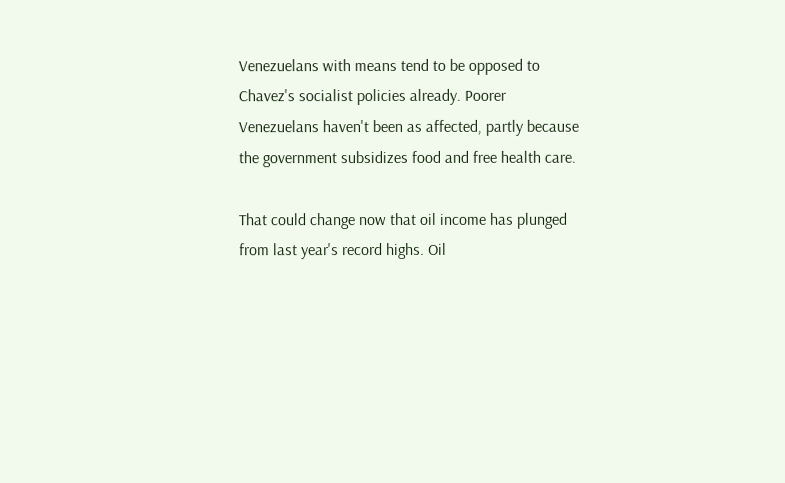Venezuelans with means tend to be opposed to Chavez's socialist policies already. Poorer Venezuelans haven't been as affected, partly because the government subsidizes food and free health care.

That could change now that oil income has plunged from last year's record highs. Oil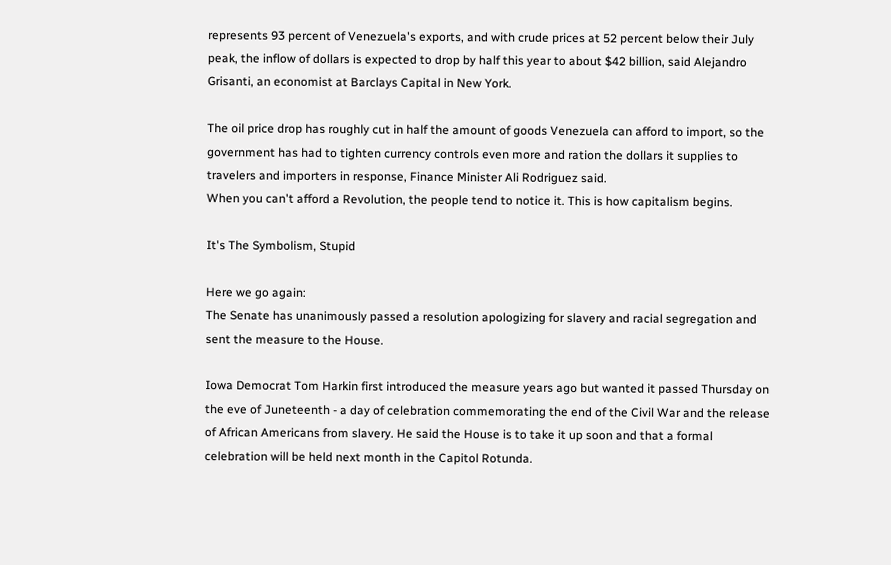represents 93 percent of Venezuela's exports, and with crude prices at 52 percent below their July peak, the inflow of dollars is expected to drop by half this year to about $42 billion, said Alejandro Grisanti, an economist at Barclays Capital in New York.

The oil price drop has roughly cut in half the amount of goods Venezuela can afford to import, so the government has had to tighten currency controls even more and ration the dollars it supplies to travelers and importers in response, Finance Minister Ali Rodriguez said.
When you can't afford a Revolution, the people tend to notice it. This is how capitalism begins.

It's The Symbolism, Stupid

Here we go again:
The Senate has unanimously passed a resolution apologizing for slavery and racial segregation and sent the measure to the House.

Iowa Democrat Tom Harkin first introduced the measure years ago but wanted it passed Thursday on the eve of Juneteenth - a day of celebration commemorating the end of the Civil War and the release of African Americans from slavery. He said the House is to take it up soon and that a formal celebration will be held next month in the Capitol Rotunda.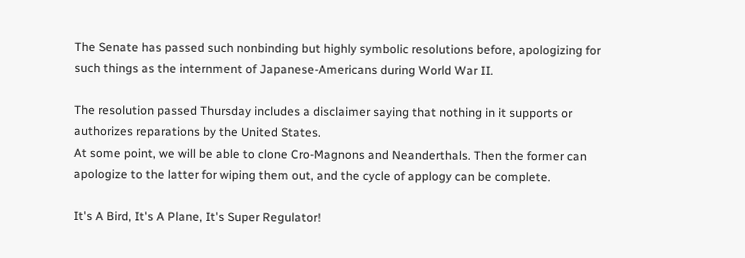The Senate has passed such nonbinding but highly symbolic resolutions before, apologizing for such things as the internment of Japanese-Americans during World War II.

The resolution passed Thursday includes a disclaimer saying that nothing in it supports or authorizes reparations by the United States.
At some point, we will be able to clone Cro-Magnons and Neanderthals. Then the former can apologize to the latter for wiping them out, and the cycle of applogy can be complete.

It's A Bird, It's A Plane, It's Super Regulator!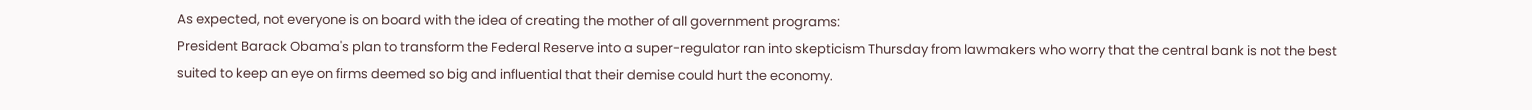As expected, not everyone is on board with the idea of creating the mother of all government programs:
President Barack Obama's plan to transform the Federal Reserve into a super-regulator ran into skepticism Thursday from lawmakers who worry that the central bank is not the best suited to keep an eye on firms deemed so big and influential that their demise could hurt the economy.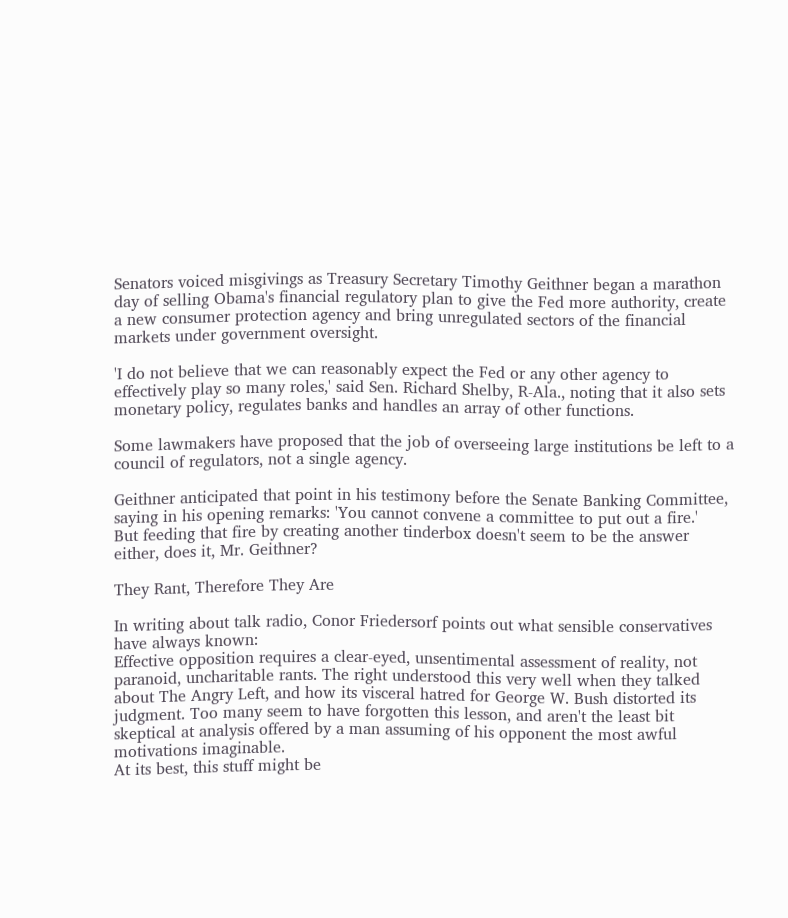Senators voiced misgivings as Treasury Secretary Timothy Geithner began a marathon day of selling Obama's financial regulatory plan to give the Fed more authority, create a new consumer protection agency and bring unregulated sectors of the financial markets under government oversight.

'I do not believe that we can reasonably expect the Fed or any other agency to effectively play so many roles,' said Sen. Richard Shelby, R-Ala., noting that it also sets monetary policy, regulates banks and handles an array of other functions.

Some lawmakers have proposed that the job of overseeing large institutions be left to a council of regulators, not a single agency.

Geithner anticipated that point in his testimony before the Senate Banking Committee, saying in his opening remarks: 'You cannot convene a committee to put out a fire.'
But feeding that fire by creating another tinderbox doesn't seem to be the answer either, does it, Mr. Geithner?

They Rant, Therefore They Are

In writing about talk radio, Conor Friedersorf points out what sensible conservatives have always known:
Effective opposition requires a clear-eyed, unsentimental assessment of reality, not paranoid, uncharitable rants. The right understood this very well when they talked about The Angry Left, and how its visceral hatred for George W. Bush distorted its judgment. Too many seem to have forgotten this lesson, and aren't the least bit skeptical at analysis offered by a man assuming of his opponent the most awful motivations imaginable.
At its best, this stuff might be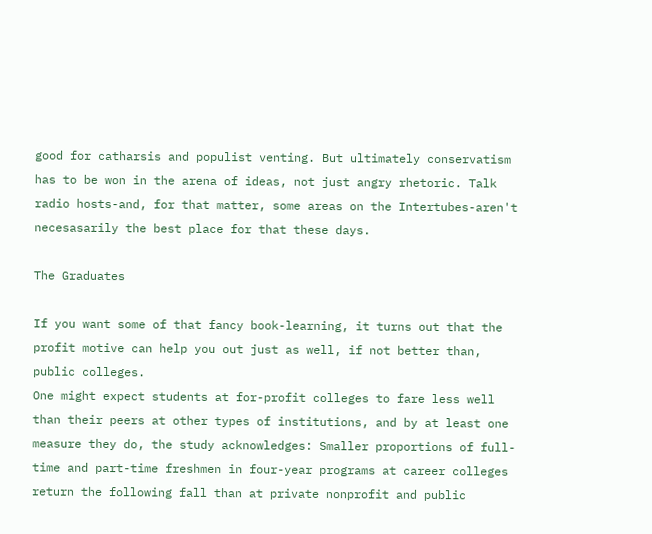good for catharsis and populist venting. But ultimately conservatism has to be won in the arena of ideas, not just angry rhetoric. Talk radio hosts-and, for that matter, some areas on the Intertubes-aren't necesasarily the best place for that these days.

The Graduates

If you want some of that fancy book-learning, it turns out that the profit motive can help you out just as well, if not better than, public colleges.
One might expect students at for-profit colleges to fare less well than their peers at other types of institutions, and by at least one measure they do, the study acknowledges: Smaller proportions of full-time and part-time freshmen in four-year programs at career colleges return the following fall than at private nonprofit and public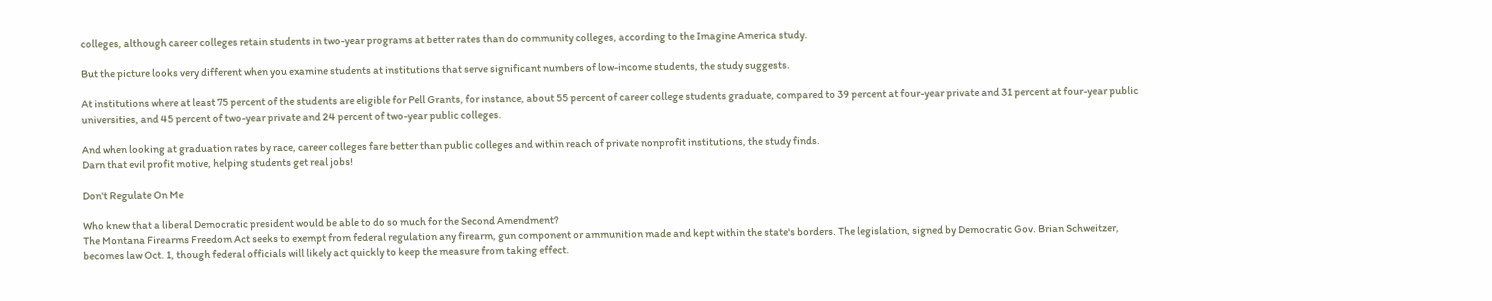colleges, although career colleges retain students in two-year programs at better rates than do community colleges, according to the Imagine America study.

But the picture looks very different when you examine students at institutions that serve significant numbers of low-income students, the study suggests.

At institutions where at least 75 percent of the students are eligible for Pell Grants, for instance, about 55 percent of career college students graduate, compared to 39 percent at four-year private and 31 percent at four-year public universities, and 45 percent of two-year private and 24 percent of two-year public colleges.

And when looking at graduation rates by race, career colleges fare better than public colleges and within reach of private nonprofit institutions, the study finds.
Darn that evil profit motive, helping students get real jobs!

Don't Regulate On Me

Who knew that a liberal Democratic president would be able to do so much for the Second Amendment?
The Montana Firearms Freedom Act seeks to exempt from federal regulation any firearm, gun component or ammunition made and kept within the state's borders. The legislation, signed by Democratic Gov. Brian Schweitzer, becomes law Oct. 1, though federal officials will likely act quickly to keep the measure from taking effect.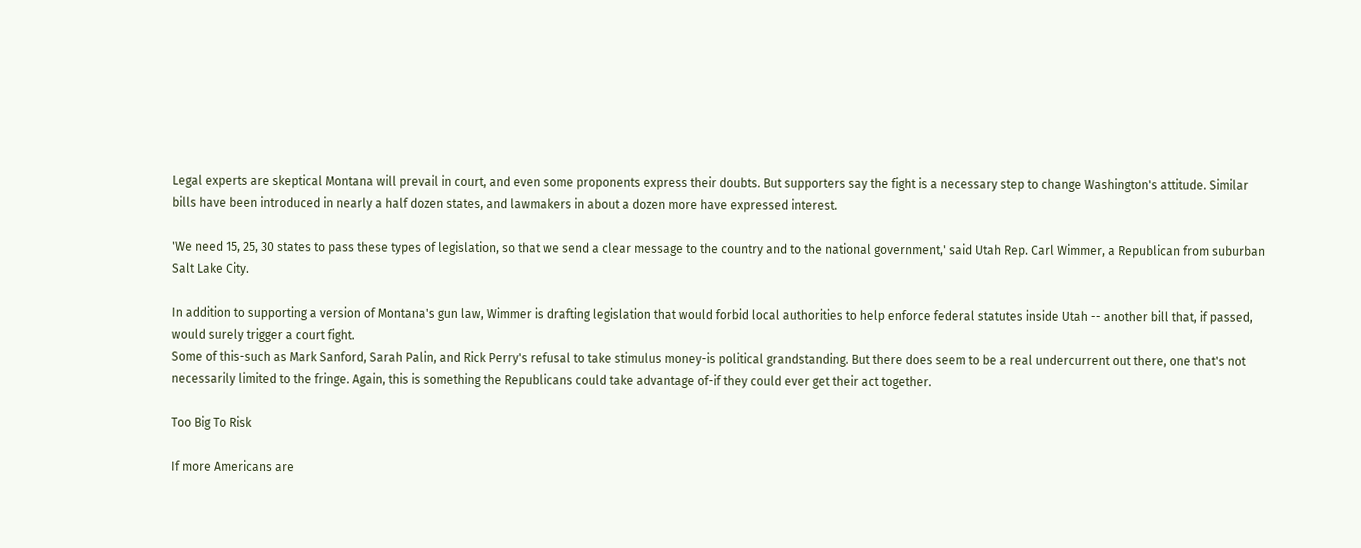Legal experts are skeptical Montana will prevail in court, and even some proponents express their doubts. But supporters say the fight is a necessary step to change Washington's attitude. Similar bills have been introduced in nearly a half dozen states, and lawmakers in about a dozen more have expressed interest.

'We need 15, 25, 30 states to pass these types of legislation, so that we send a clear message to the country and to the national government,' said Utah Rep. Carl Wimmer, a Republican from suburban Salt Lake City.

In addition to supporting a version of Montana's gun law, Wimmer is drafting legislation that would forbid local authorities to help enforce federal statutes inside Utah -- another bill that, if passed, would surely trigger a court fight.
Some of this-such as Mark Sanford, Sarah Palin, and Rick Perry's refusal to take stimulus money-is political grandstanding. But there does seem to be a real undercurrent out there, one that's not necessarily limited to the fringe. Again, this is something the Republicans could take advantage of-if they could ever get their act together.

Too Big To Risk

If more Americans are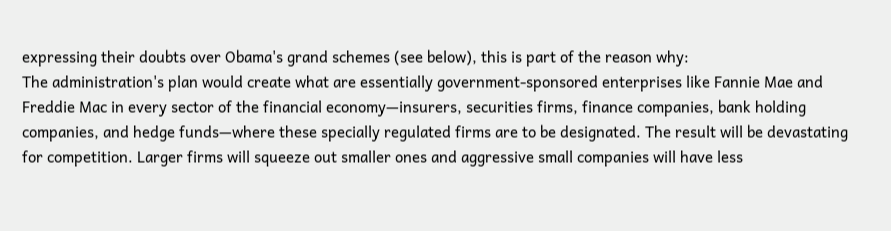expressing their doubts over Obama's grand schemes (see below), this is part of the reason why:
The administration's plan would create what are essentially government-sponsored enterprises like Fannie Mae and Freddie Mac in every sector of the financial economy—insurers, securities firms, finance companies, bank holding companies, and hedge funds—where these specially regulated firms are to be designated. The result will be devastating for competition. Larger firms will squeeze out smaller ones and aggressive small companies will have less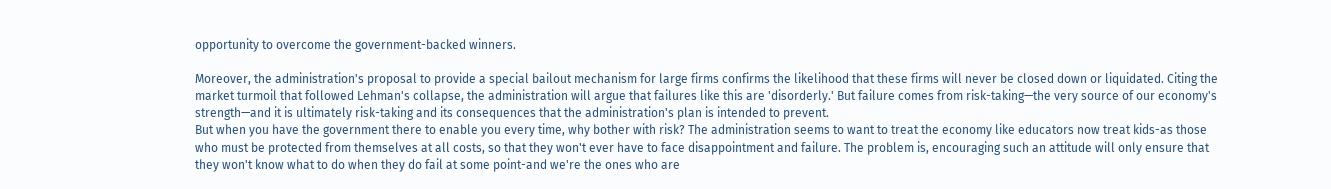opportunity to overcome the government-backed winners.

Moreover, the administration's proposal to provide a special bailout mechanism for large firms confirms the likelihood that these firms will never be closed down or liquidated. Citing the market turmoil that followed Lehman's collapse, the administration will argue that failures like this are 'disorderly.' But failure comes from risk-taking—the very source of our economy's strength—and it is ultimately risk-taking and its consequences that the administration's plan is intended to prevent.
But when you have the government there to enable you every time, why bother with risk? The administration seems to want to treat the economy like educators now treat kids-as those who must be protected from themselves at all costs, so that they won't ever have to face disappointment and failure. The problem is, encouraging such an attitude will only ensure that they won't know what to do when they do fail at some point-and we're the ones who are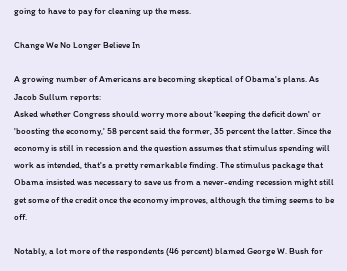going to have to pay for cleaning up the mess.

Change We No Longer Believe In

A growing number of Americans are becoming skeptical of Obama's plans. As Jacob Sullum reports:
Asked whether Congress should worry more about 'keeping the deficit down' or 'boosting the economy,' 58 percent said the former, 35 percent the latter. Since the economy is still in recession and the question assumes that stimulus spending will work as intended, that's a pretty remarkable finding. The stimulus package that Obama insisted was necessary to save us from a never-ending recession might still get some of the credit once the economy improves, although the timing seems to be off.

Notably, a lot more of the respondents (46 percent) blamed George W. Bush for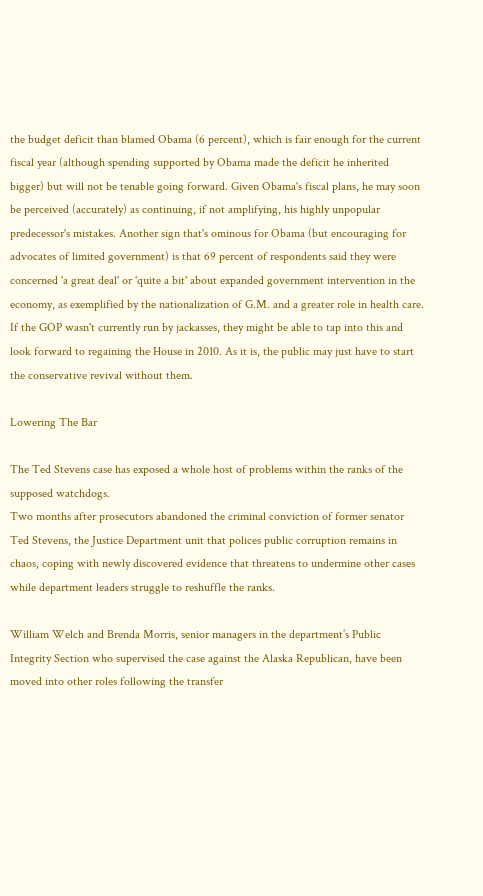the budget deficit than blamed Obama (6 percent), which is fair enough for the current fiscal year (although spending supported by Obama made the deficit he inherited bigger) but will not be tenable going forward. Given Obama's fiscal plans, he may soon be perceived (accurately) as continuing, if not amplifying, his highly unpopular predecessor's mistakes. Another sign that's ominous for Obama (but encouraging for advocates of limited government) is that 69 percent of respondents said they were concerned 'a great deal' or 'quite a bit' about expanded government intervention in the economy, as exemplified by the nationalization of G.M. and a greater role in health care.
If the GOP wasn't currently run by jackasses, they might be able to tap into this and look forward to regaining the House in 2010. As it is, the public may just have to start the conservative revival without them.

Lowering The Bar

The Ted Stevens case has exposed a whole host of problems within the ranks of the supposed watchdogs.
Two months after prosecutors abandoned the criminal conviction of former senator Ted Stevens, the Justice Department unit that polices public corruption remains in chaos, coping with newly discovered evidence that threatens to undermine other cases while department leaders struggle to reshuffle the ranks.

William Welch and Brenda Morris, senior managers in the department’s Public Integrity Section who supervised the case against the Alaska Republican, have been moved into other roles following the transfer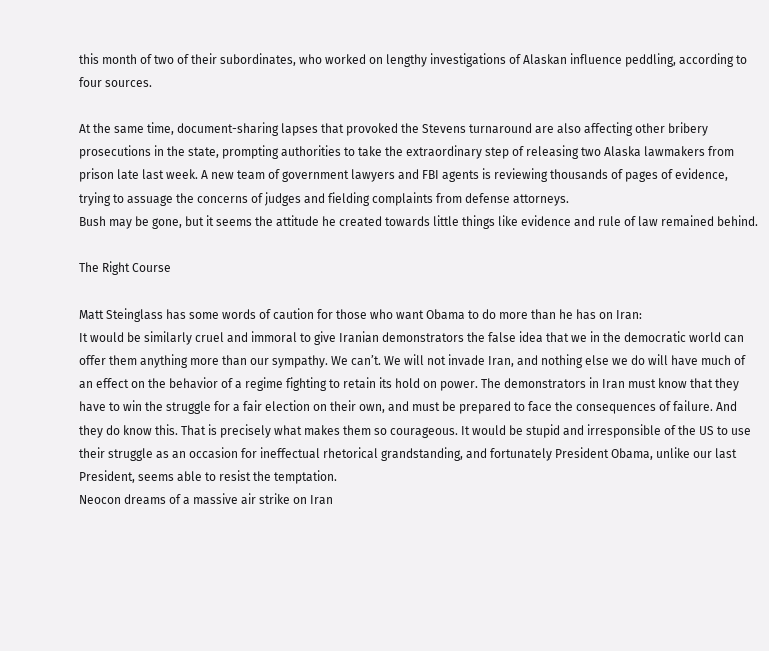this month of two of their subordinates, who worked on lengthy investigations of Alaskan influence peddling, according to four sources.

At the same time, document-sharing lapses that provoked the Stevens turnaround are also affecting other bribery prosecutions in the state, prompting authorities to take the extraordinary step of releasing two Alaska lawmakers from prison late last week. A new team of government lawyers and FBI agents is reviewing thousands of pages of evidence, trying to assuage the concerns of judges and fielding complaints from defense attorneys.
Bush may be gone, but it seems the attitude he created towards little things like evidence and rule of law remained behind.

The Right Course

Matt Steinglass has some words of caution for those who want Obama to do more than he has on Iran:
It would be similarly cruel and immoral to give Iranian demonstrators the false idea that we in the democratic world can offer them anything more than our sympathy. We can’t. We will not invade Iran, and nothing else we do will have much of an effect on the behavior of a regime fighting to retain its hold on power. The demonstrators in Iran must know that they have to win the struggle for a fair election on their own, and must be prepared to face the consequences of failure. And they do know this. That is precisely what makes them so courageous. It would be stupid and irresponsible of the US to use their struggle as an occasion for ineffectual rhetorical grandstanding, and fortunately President Obama, unlike our last President, seems able to resist the temptation.
Neocon dreams of a massive air strike on Iran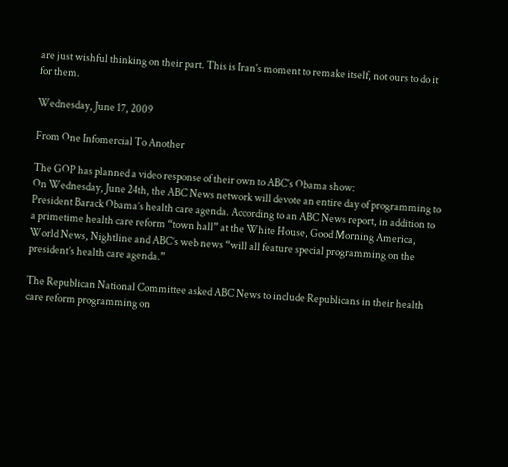are just wishful thinking on their part. This is Iran's moment to remake itself, not ours to do it for them.

Wednesday, June 17, 2009

From One Infomercial To Another

The GOP has planned a video response of their own to ABC's Obama show:
On Wednesday, June 24th, the ABC News network will devote an entire day of programming to President Barack Obama’s health care agenda. According to an ABC News report, in addition to a primetime health care reform “town hall” at the White House, Good Morning America, World News, Nightline and ABC’s web news “will all feature special programming on the president’s health care agenda.”

The Republican National Committee asked ABC News to include Republicans in their health care reform programming on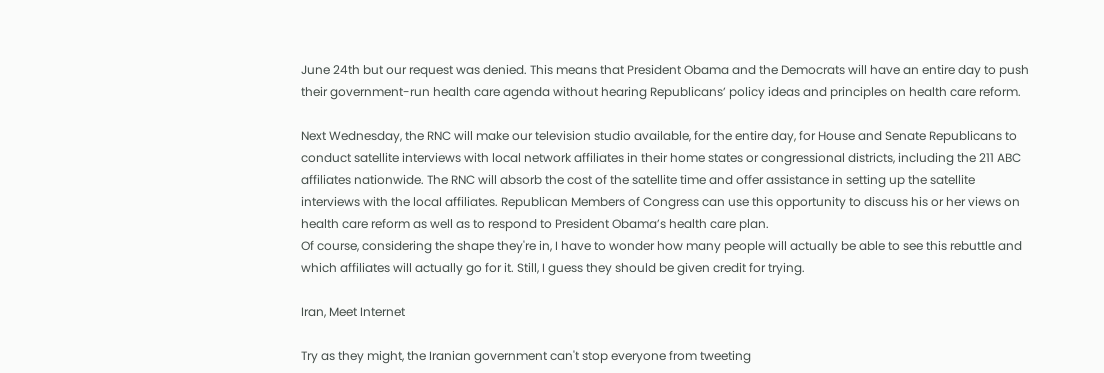June 24th but our request was denied. This means that President Obama and the Democrats will have an entire day to push their government-run health care agenda without hearing Republicans’ policy ideas and principles on health care reform.

Next Wednesday, the RNC will make our television studio available, for the entire day, for House and Senate Republicans to conduct satellite interviews with local network affiliates in their home states or congressional districts, including the 211 ABC affiliates nationwide. The RNC will absorb the cost of the satellite time and offer assistance in setting up the satellite interviews with the local affiliates. Republican Members of Congress can use this opportunity to discuss his or her views on health care reform as well as to respond to President Obama’s health care plan.
Of course, considering the shape they're in, I have to wonder how many people will actually be able to see this rebuttle and which affiliates will actually go for it. Still, I guess they should be given credit for trying.

Iran, Meet Internet

Try as they might, the Iranian government can't stop everyone from tweeting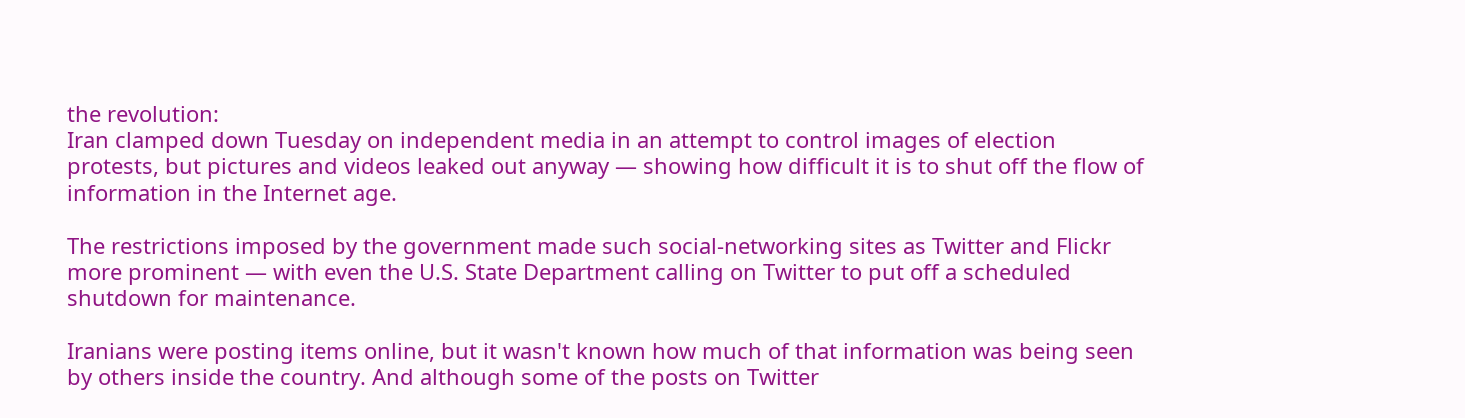the revolution:
Iran clamped down Tuesday on independent media in an attempt to control images of election protests, but pictures and videos leaked out anyway — showing how difficult it is to shut off the flow of information in the Internet age.

The restrictions imposed by the government made such social-networking sites as Twitter and Flickr more prominent — with even the U.S. State Department calling on Twitter to put off a scheduled shutdown for maintenance.

Iranians were posting items online, but it wasn't known how much of that information was being seen by others inside the country. And although some of the posts on Twitter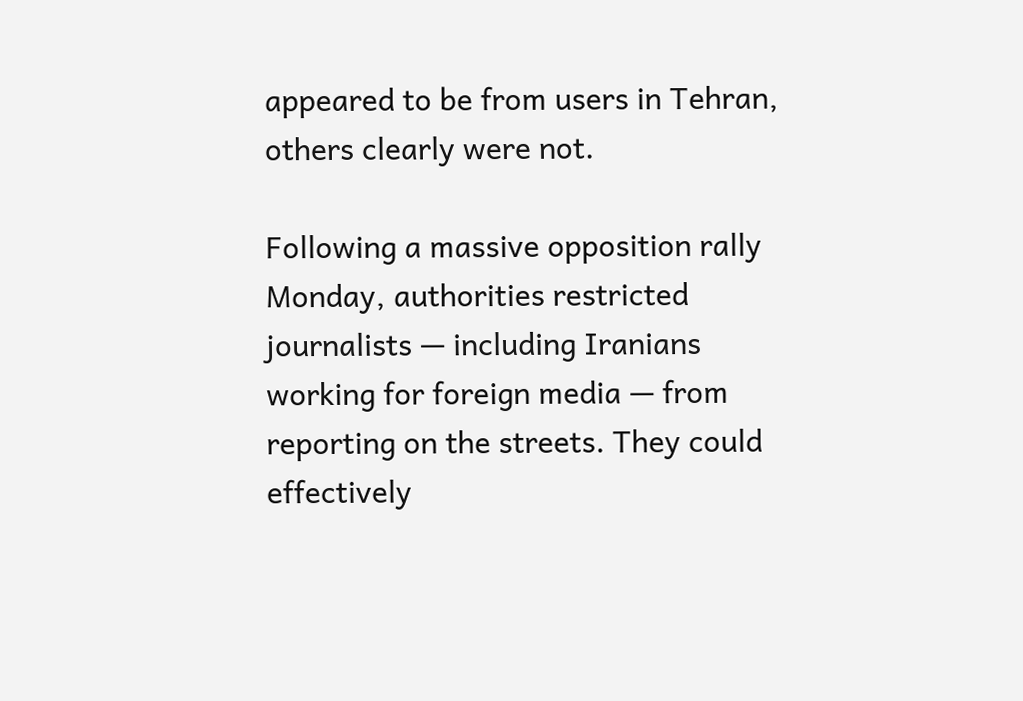appeared to be from users in Tehran, others clearly were not.

Following a massive opposition rally Monday, authorities restricted journalists — including Iranians working for foreign media — from reporting on the streets. They could effectively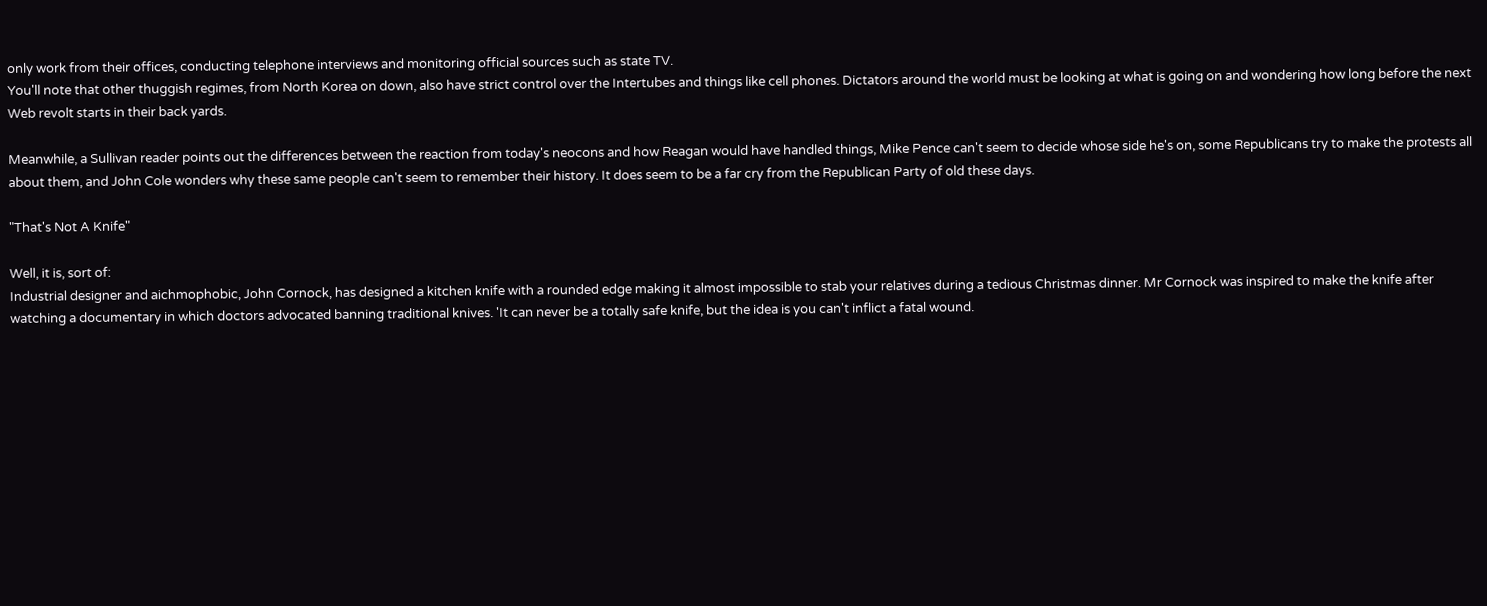only work from their offices, conducting telephone interviews and monitoring official sources such as state TV.
You'll note that other thuggish regimes, from North Korea on down, also have strict control over the Intertubes and things like cell phones. Dictators around the world must be looking at what is going on and wondering how long before the next Web revolt starts in their back yards.

Meanwhile, a Sullivan reader points out the differences between the reaction from today's neocons and how Reagan would have handled things, Mike Pence can't seem to decide whose side he's on, some Republicans try to make the protests all about them, and John Cole wonders why these same people can't seem to remember their history. It does seem to be a far cry from the Republican Party of old these days.

"That's Not A Knife"

Well, it is, sort of:
Industrial designer and aichmophobic, John Cornock, has designed a kitchen knife with a rounded edge making it almost impossible to stab your relatives during a tedious Christmas dinner. Mr Cornock was inspired to make the knife after watching a documentary in which doctors advocated banning traditional knives. 'It can never be a totally safe knife, but the idea is you can't inflict a fatal wound.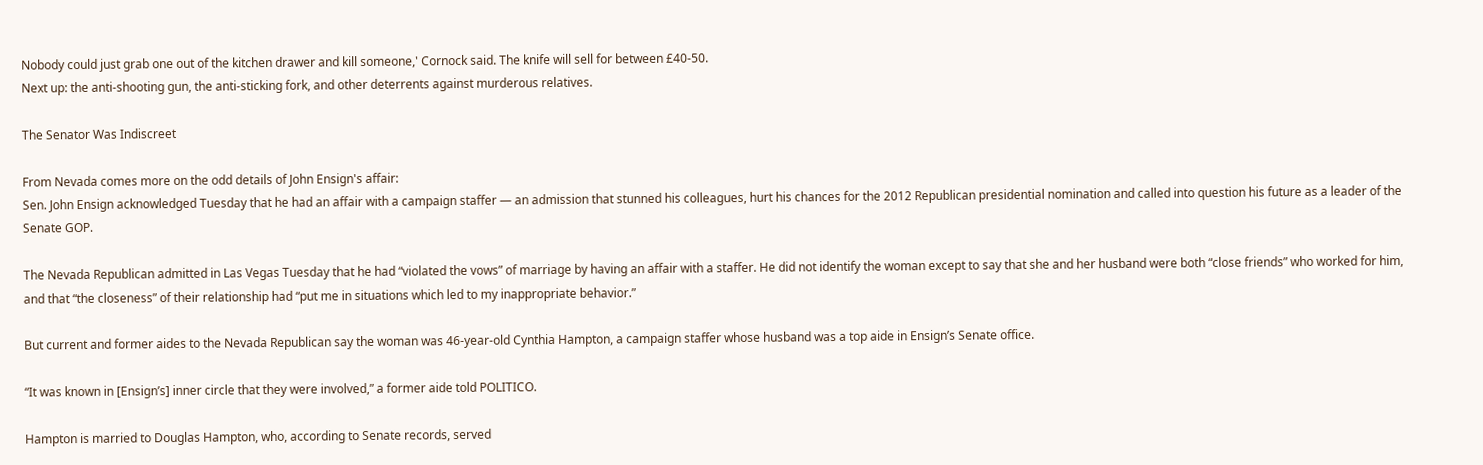Nobody could just grab one out of the kitchen drawer and kill someone,' Cornock said. The knife will sell for between £40-50.
Next up: the anti-shooting gun, the anti-sticking fork, and other deterrents against murderous relatives.

The Senator Was Indiscreet

From Nevada comes more on the odd details of John Ensign's affair:
Sen. John Ensign acknowledged Tuesday that he had an affair with a campaign staffer — an admission that stunned his colleagues, hurt his chances for the 2012 Republican presidential nomination and called into question his future as a leader of the Senate GOP.

The Nevada Republican admitted in Las Vegas Tuesday that he had “violated the vows” of marriage by having an affair with a staffer. He did not identify the woman except to say that she and her husband were both “close friends” who worked for him, and that “the closeness” of their relationship had “put me in situations which led to my inappropriate behavior.”

But current and former aides to the Nevada Republican say the woman was 46-year-old Cynthia Hampton, a campaign staffer whose husband was a top aide in Ensign’s Senate office.

“It was known in [Ensign’s] inner circle that they were involved,” a former aide told POLITICO.

Hampton is married to Douglas Hampton, who, according to Senate records, served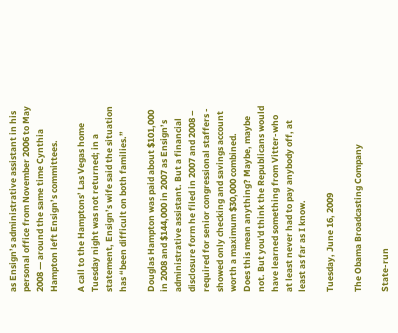as Ensign’s administrative assistant in his personal office from November 2006 to May 2008 — around the same time Cynthia Hampton left Ensign’s committees.

A call to the Hamptons’ Las Vegas home Tuesday night was not returned; in a statement, Ensign’s wife said the situation has “been difficult on both families.”

Douglas Hampton was paid about $101,000 in 2008 and $144,000 in 2007 as Ensign’s administrative assistant. But a financial disclosure form he filed in 2007 and 2008 – required for senior congressional staffers - showed only checking and savings account worth a maximum $30,000 combined.
Does this mean anything? Maybe, maybe not. But you'd think the Republicans would have learned something from Vitter-who at least never had to pay anybody off, at least as far as I know.

Tuesday, June 16, 2009

The Obama Broadcasting Company

State-run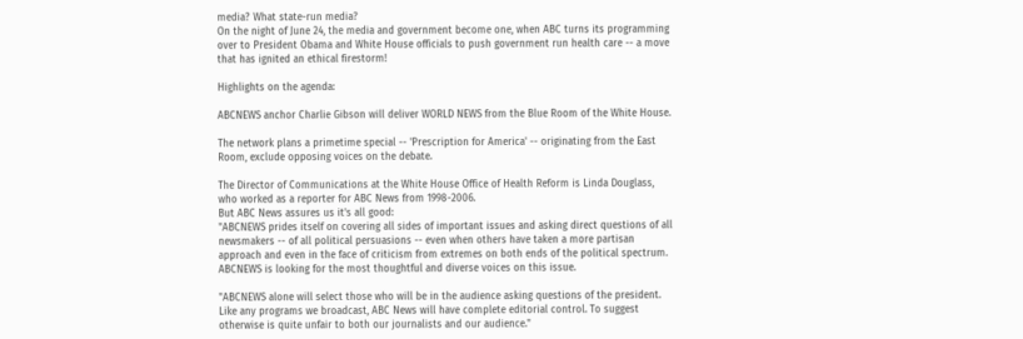media? What state-run media?
On the night of June 24, the media and government become one, when ABC turns its programming over to President Obama and White House officials to push government run health care -- a move that has ignited an ethical firestorm!

Highlights on the agenda:

ABCNEWS anchor Charlie Gibson will deliver WORLD NEWS from the Blue Room of the White House.

The network plans a primetime special -- 'Prescription for America' -- originating from the East Room, exclude opposing voices on the debate.

The Director of Communications at the White House Office of Health Reform is Linda Douglass, who worked as a reporter for ABC News from 1998-2006.
But ABC News assures us it's all good:
"ABCNEWS prides itself on covering all sides of important issues and asking direct questions of all newsmakers -- of all political persuasions -- even when others have taken a more partisan approach and even in the face of criticism from extremes on both ends of the political spectrum. ABCNEWS is looking for the most thoughtful and diverse voices on this issue.

"ABCNEWS alone will select those who will be in the audience asking questions of the president. Like any programs we broadcast, ABC News will have complete editorial control. To suggest otherwise is quite unfair to both our journalists and our audience."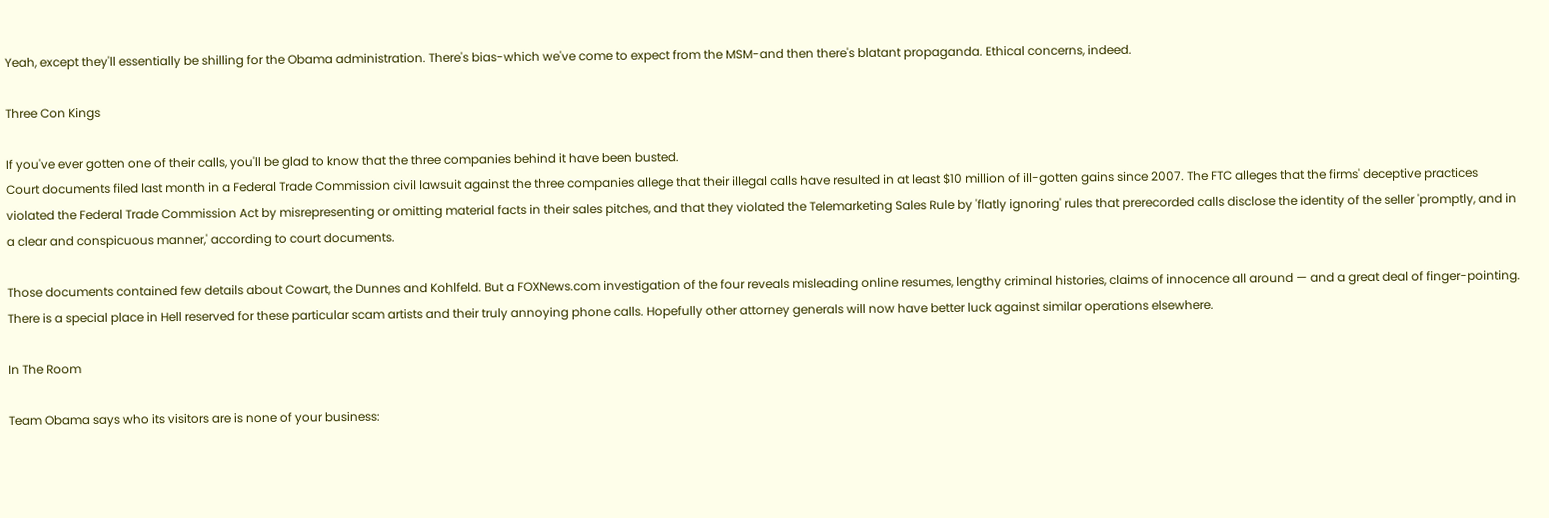Yeah, except they'll essentially be shilling for the Obama administration. There's bias-which we've come to expect from the MSM-and then there's blatant propaganda. Ethical concerns, indeed.

Three Con Kings

If you've ever gotten one of their calls, you'll be glad to know that the three companies behind it have been busted.
Court documents filed last month in a Federal Trade Commission civil lawsuit against the three companies allege that their illegal calls have resulted in at least $10 million of ill-gotten gains since 2007. The FTC alleges that the firms' deceptive practices violated the Federal Trade Commission Act by misrepresenting or omitting material facts in their sales pitches, and that they violated the Telemarketing Sales Rule by 'flatly ignoring' rules that prerecorded calls disclose the identity of the seller 'promptly, and in a clear and conspicuous manner,' according to court documents.

Those documents contained few details about Cowart, the Dunnes and Kohlfeld. But a FOXNews.com investigation of the four reveals misleading online resumes, lengthy criminal histories, claims of innocence all around — and a great deal of finger-pointing.
There is a special place in Hell reserved for these particular scam artists and their truly annoying phone calls. Hopefully other attorney generals will now have better luck against similar operations elsewhere.

In The Room

Team Obama says who its visitors are is none of your business: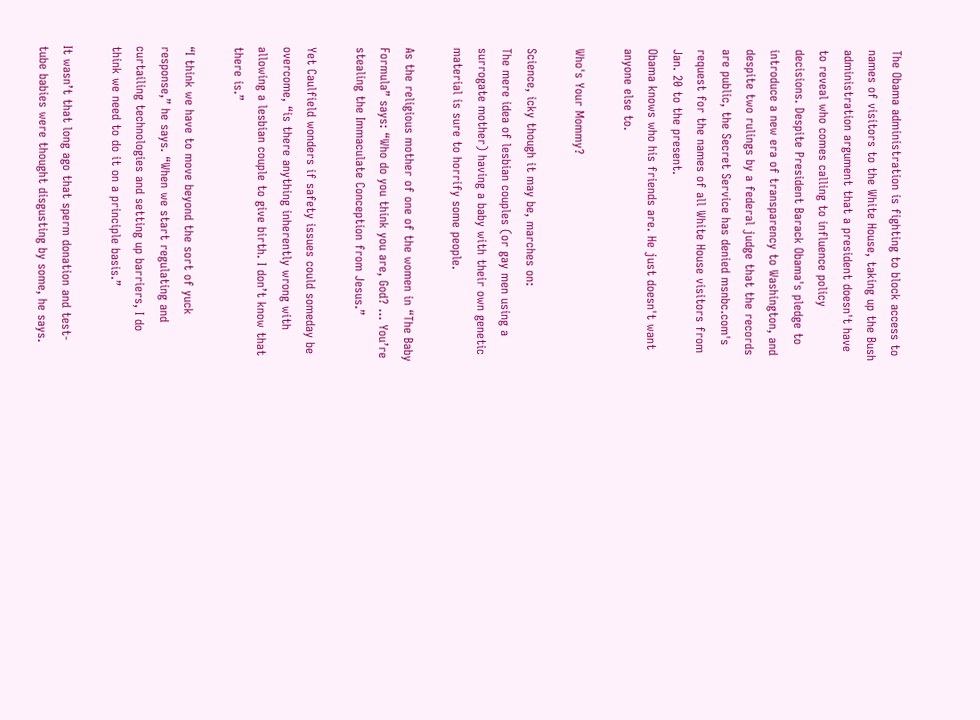The Obama administration is fighting to block access to names of visitors to the White House, taking up the Bush administration argument that a president doesn't have to reveal who comes calling to influence policy decisions. Despite President Barack Obama's pledge to introduce a new era of transparency to Washington, and despite two rulings by a federal judge that the records are public, the Secret Service has denied msnbc.com's request for the names of all White House visitors from Jan. 20 to the present.
Obama knows who his friends are. He just doesn't want anyone else to.

Who's Your Mommy?

Science, icky though it may be, marches on:
The mere idea of lesbian couples (or gay men using a surrogate mother) having a baby with their own genetic material is sure to horrify some people.

As the religious mother of one of the women in “The Baby Formula” says: “Who do you think you are, God? ... You’re stealing the Immaculate Conception from Jesus.”

Yet Caulfield wonders if safety issues could someday be overcome, “is there anything inherently wrong with allowing a lesbian couple to give birth. I don’t know that there is.”

“I think we have to move beyond the sort of yuck response,” he says. “When we start regulating and curtailing technologies and setting up barriers, I do think we need to do it on a principle basis.”

It wasn’t that long ago that sperm donation and test-tube babies were thought disgusting by some, he says.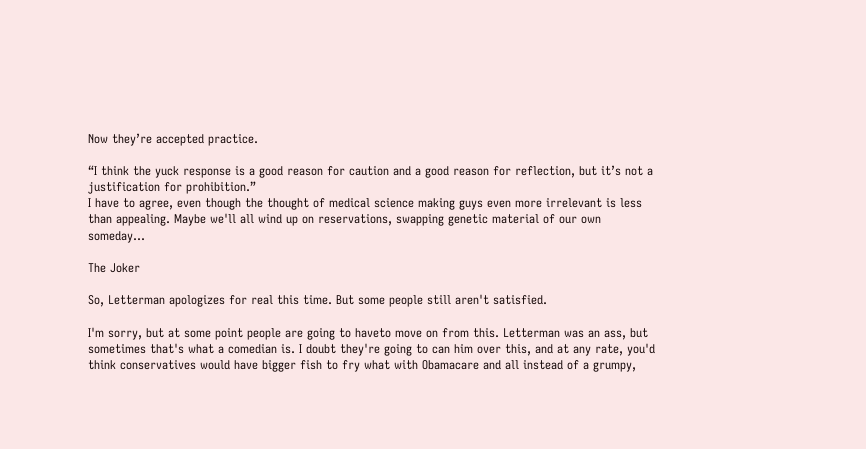Now they’re accepted practice.

“I think the yuck response is a good reason for caution and a good reason for reflection, but it’s not a justification for prohibition.”
I have to agree, even though the thought of medical science making guys even more irrelevant is less than appealing. Maybe we'll all wind up on reservations, swapping genetic material of our own someday...

The Joker

So, Letterman apologizes for real this time. But some people still aren't satisfied.

I'm sorry, but at some point people are going to haveto move on from this. Letterman was an ass, but sometimes that's what a comedian is. I doubt they're going to can him over this, and at any rate, you'd think conservatives would have bigger fish to fry what with Obamacare and all instead of a grumpy,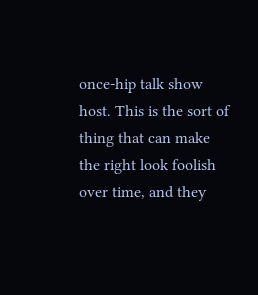once-hip talk show host. This is the sort of thing that can make the right look foolish over time, and they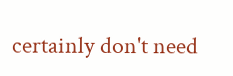certainly don't need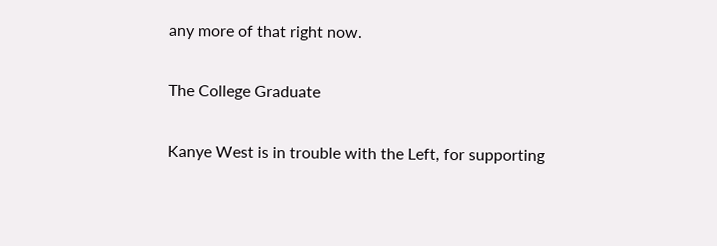any more of that right now.

The College Graduate

Kanye West is in trouble with the Left, for supporting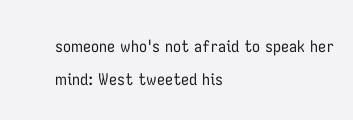someone who's not afraid to speak her mind: West tweeted his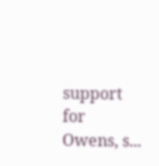support for Owens, s...